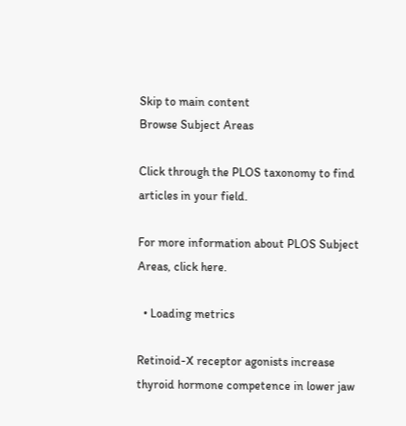Skip to main content
Browse Subject Areas

Click through the PLOS taxonomy to find articles in your field.

For more information about PLOS Subject Areas, click here.

  • Loading metrics

Retinoid-X receptor agonists increase thyroid hormone competence in lower jaw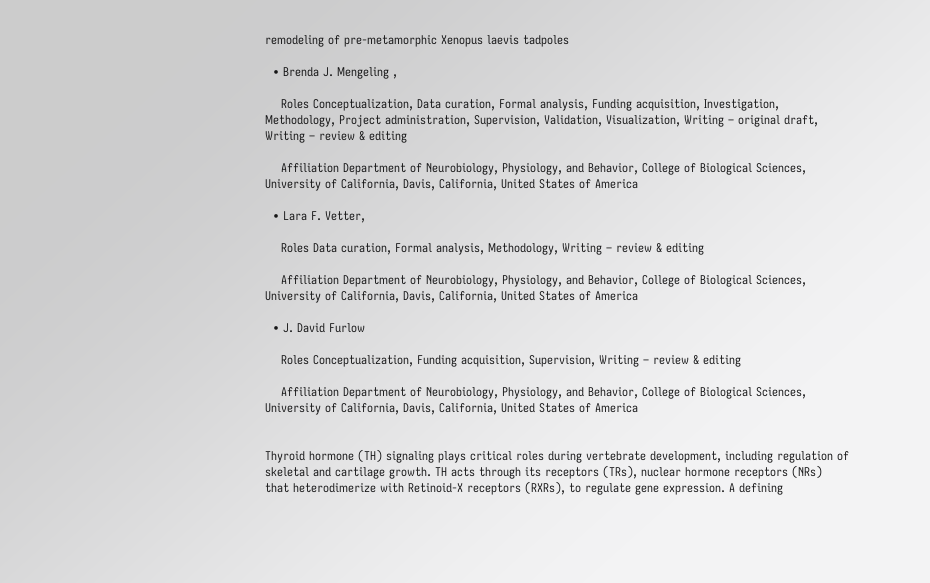remodeling of pre-metamorphic Xenopus laevis tadpoles

  • Brenda J. Mengeling ,

    Roles Conceptualization, Data curation, Formal analysis, Funding acquisition, Investigation, Methodology, Project administration, Supervision, Validation, Visualization, Writing – original draft, Writing – review & editing

    Affiliation Department of Neurobiology, Physiology, and Behavior, College of Biological Sciences, University of California, Davis, California, United States of America

  • Lara F. Vetter,

    Roles Data curation, Formal analysis, Methodology, Writing – review & editing

    Affiliation Department of Neurobiology, Physiology, and Behavior, College of Biological Sciences, University of California, Davis, California, United States of America

  • J. David Furlow

    Roles Conceptualization, Funding acquisition, Supervision, Writing – review & editing

    Affiliation Department of Neurobiology, Physiology, and Behavior, College of Biological Sciences, University of California, Davis, California, United States of America


Thyroid hormone (TH) signaling plays critical roles during vertebrate development, including regulation of skeletal and cartilage growth. TH acts through its receptors (TRs), nuclear hormone receptors (NRs) that heterodimerize with Retinoid-X receptors (RXRs), to regulate gene expression. A defining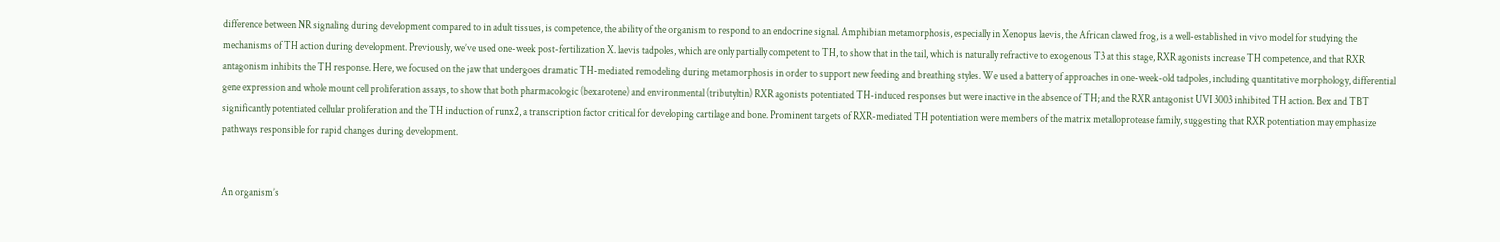difference between NR signaling during development compared to in adult tissues, is competence, the ability of the organism to respond to an endocrine signal. Amphibian metamorphosis, especially in Xenopus laevis, the African clawed frog, is a well-established in vivo model for studying the mechanisms of TH action during development. Previously, we’ve used one-week post-fertilization X. laevis tadpoles, which are only partially competent to TH, to show that in the tail, which is naturally refractive to exogenous T3 at this stage, RXR agonists increase TH competence, and that RXR antagonism inhibits the TH response. Here, we focused on the jaw that undergoes dramatic TH-mediated remodeling during metamorphosis in order to support new feeding and breathing styles. We used a battery of approaches in one-week-old tadpoles, including quantitative morphology, differential gene expression and whole mount cell proliferation assays, to show that both pharmacologic (bexarotene) and environmental (tributyltin) RXR agonists potentiated TH-induced responses but were inactive in the absence of TH; and the RXR antagonist UVI 3003 inhibited TH action. Bex and TBT significantly potentiated cellular proliferation and the TH induction of runx2, a transcription factor critical for developing cartilage and bone. Prominent targets of RXR-mediated TH potentiation were members of the matrix metalloprotease family, suggesting that RXR potentiation may emphasize pathways responsible for rapid changes during development.


An organism’s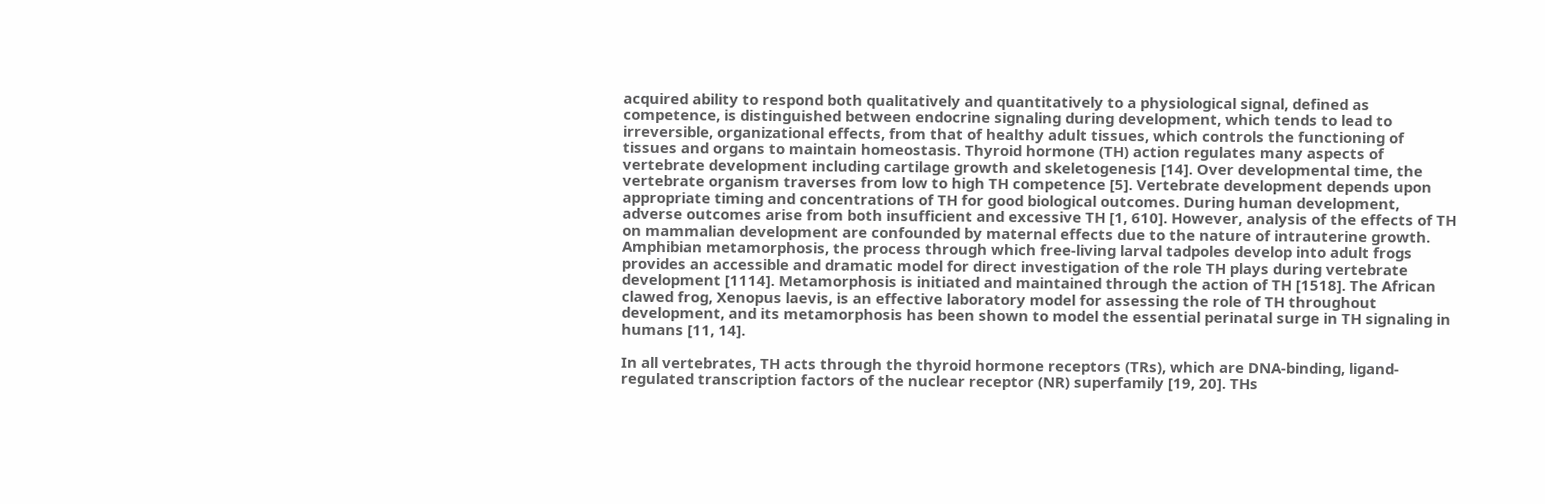acquired ability to respond both qualitatively and quantitatively to a physiological signal, defined as competence, is distinguished between endocrine signaling during development, which tends to lead to irreversible, organizational effects, from that of healthy adult tissues, which controls the functioning of tissues and organs to maintain homeostasis. Thyroid hormone (TH) action regulates many aspects of vertebrate development including cartilage growth and skeletogenesis [14]. Over developmental time, the vertebrate organism traverses from low to high TH competence [5]. Vertebrate development depends upon appropriate timing and concentrations of TH for good biological outcomes. During human development, adverse outcomes arise from both insufficient and excessive TH [1, 610]. However, analysis of the effects of TH on mammalian development are confounded by maternal effects due to the nature of intrauterine growth. Amphibian metamorphosis, the process through which free-living larval tadpoles develop into adult frogs provides an accessible and dramatic model for direct investigation of the role TH plays during vertebrate development [1114]. Metamorphosis is initiated and maintained through the action of TH [1518]. The African clawed frog, Xenopus laevis, is an effective laboratory model for assessing the role of TH throughout development, and its metamorphosis has been shown to model the essential perinatal surge in TH signaling in humans [11, 14].

In all vertebrates, TH acts through the thyroid hormone receptors (TRs), which are DNA-binding, ligand-regulated transcription factors of the nuclear receptor (NR) superfamily [19, 20]. THs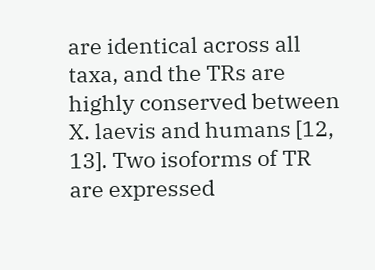are identical across all taxa, and the TRs are highly conserved between X. laevis and humans [12, 13]. Two isoforms of TR are expressed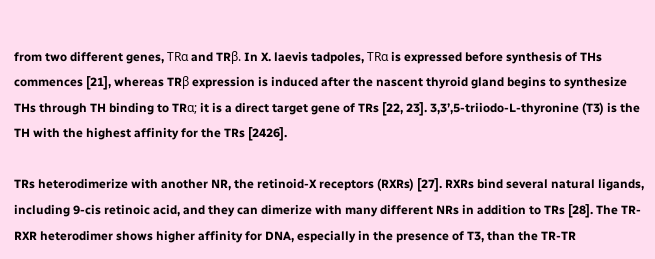from two different genes, TRα and TRβ. In X. laevis tadpoles, TRα is expressed before synthesis of THs commences [21], whereas TRβ expression is induced after the nascent thyroid gland begins to synthesize THs through TH binding to TRα; it is a direct target gene of TRs [22, 23]. 3,3’,5-triiodo-L-thyronine (T3) is the TH with the highest affinity for the TRs [2426].

TRs heterodimerize with another NR, the retinoid-X receptors (RXRs) [27]. RXRs bind several natural ligands, including 9-cis retinoic acid, and they can dimerize with many different NRs in addition to TRs [28]. The TR-RXR heterodimer shows higher affinity for DNA, especially in the presence of T3, than the TR-TR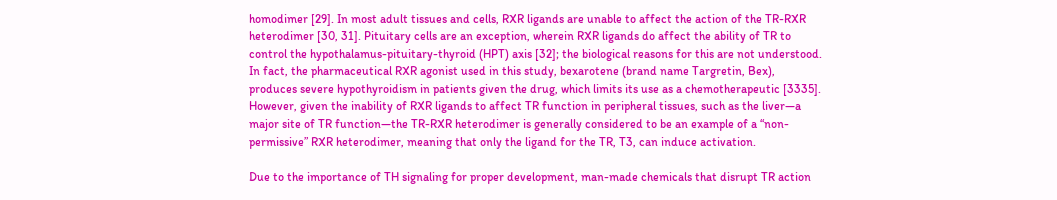homodimer [29]. In most adult tissues and cells, RXR ligands are unable to affect the action of the TR-RXR heterodimer [30, 31]. Pituitary cells are an exception, wherein RXR ligands do affect the ability of TR to control the hypothalamus-pituitary-thyroid (HPT) axis [32]; the biological reasons for this are not understood. In fact, the pharmaceutical RXR agonist used in this study, bexarotene (brand name Targretin, Bex), produces severe hypothyroidism in patients given the drug, which limits its use as a chemotherapeutic [3335]. However, given the inability of RXR ligands to affect TR function in peripheral tissues, such as the liver—a major site of TR function—the TR-RXR heterodimer is generally considered to be an example of a “non-permissive” RXR heterodimer, meaning that only the ligand for the TR, T3, can induce activation.

Due to the importance of TH signaling for proper development, man-made chemicals that disrupt TR action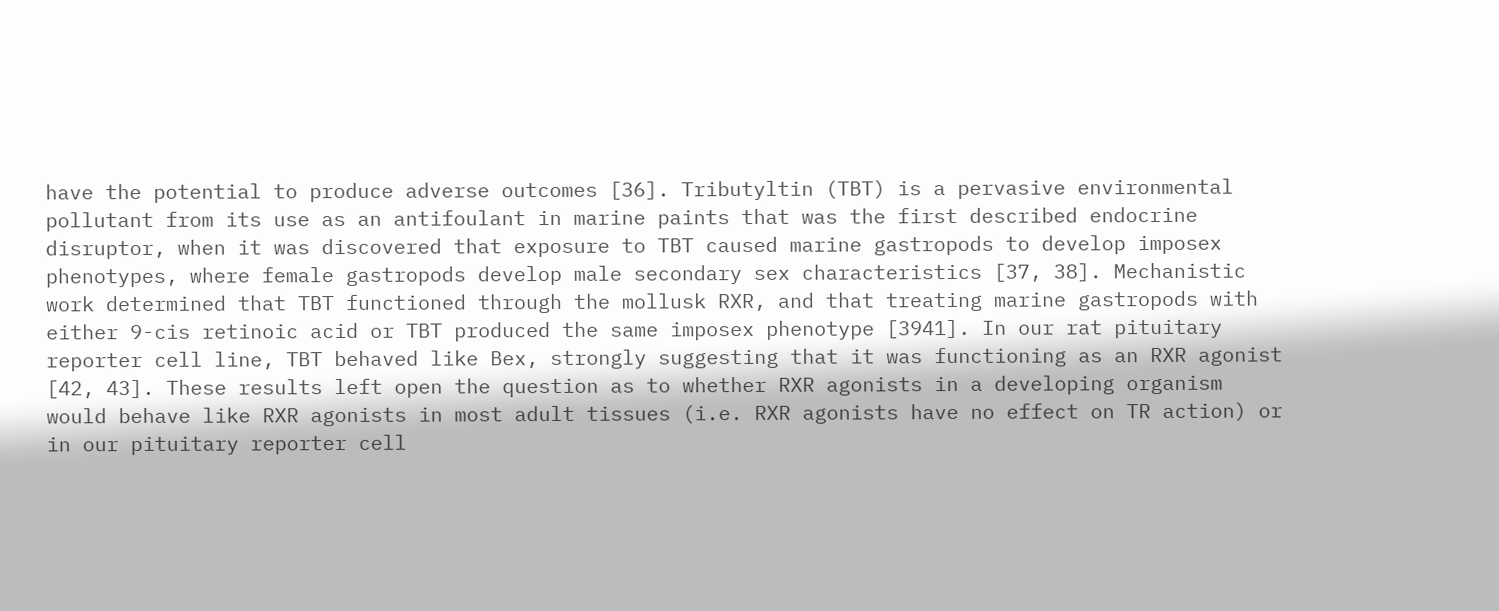have the potential to produce adverse outcomes [36]. Tributyltin (TBT) is a pervasive environmental pollutant from its use as an antifoulant in marine paints that was the first described endocrine disruptor, when it was discovered that exposure to TBT caused marine gastropods to develop imposex phenotypes, where female gastropods develop male secondary sex characteristics [37, 38]. Mechanistic work determined that TBT functioned through the mollusk RXR, and that treating marine gastropods with either 9-cis retinoic acid or TBT produced the same imposex phenotype [3941]. In our rat pituitary reporter cell line, TBT behaved like Bex, strongly suggesting that it was functioning as an RXR agonist [42, 43]. These results left open the question as to whether RXR agonists in a developing organism would behave like RXR agonists in most adult tissues (i.e. RXR agonists have no effect on TR action) or in our pituitary reporter cell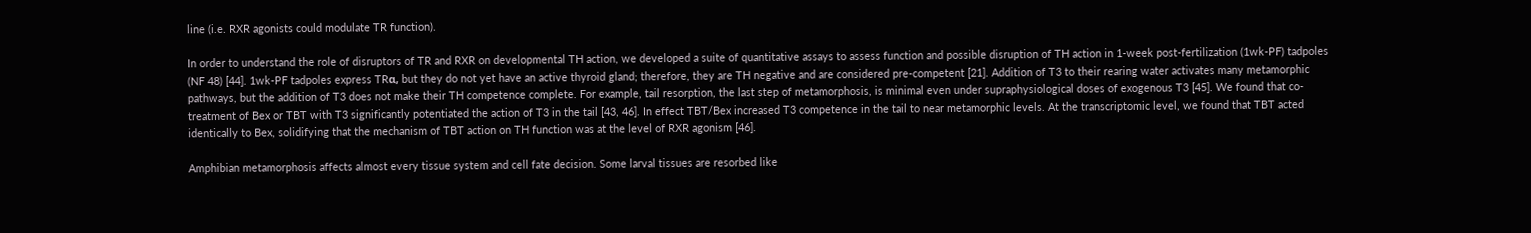line (i.e. RXR agonists could modulate TR function).

In order to understand the role of disruptors of TR and RXR on developmental TH action, we developed a suite of quantitative assays to assess function and possible disruption of TH action in 1-week post-fertilization (1wk-PF) tadpoles (NF 48) [44]. 1wk-PF tadpoles express TRα, but they do not yet have an active thyroid gland; therefore, they are TH negative and are considered pre-competent [21]. Addition of T3 to their rearing water activates many metamorphic pathways, but the addition of T3 does not make their TH competence complete. For example, tail resorption, the last step of metamorphosis, is minimal even under supraphysiological doses of exogenous T3 [45]. We found that co-treatment of Bex or TBT with T3 significantly potentiated the action of T3 in the tail [43, 46]. In effect TBT/Bex increased T3 competence in the tail to near metamorphic levels. At the transcriptomic level, we found that TBT acted identically to Bex, solidifying that the mechanism of TBT action on TH function was at the level of RXR agonism [46].

Amphibian metamorphosis affects almost every tissue system and cell fate decision. Some larval tissues are resorbed like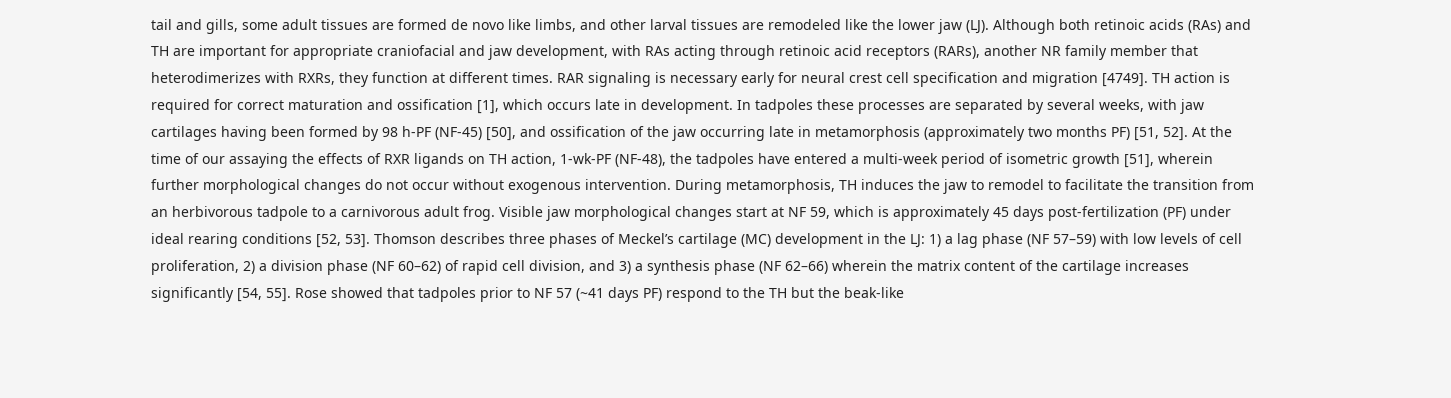tail and gills, some adult tissues are formed de novo like limbs, and other larval tissues are remodeled like the lower jaw (LJ). Although both retinoic acids (RAs) and TH are important for appropriate craniofacial and jaw development, with RAs acting through retinoic acid receptors (RARs), another NR family member that heterodimerizes with RXRs, they function at different times. RAR signaling is necessary early for neural crest cell specification and migration [4749]. TH action is required for correct maturation and ossification [1], which occurs late in development. In tadpoles these processes are separated by several weeks, with jaw cartilages having been formed by 98 h-PF (NF-45) [50], and ossification of the jaw occurring late in metamorphosis (approximately two months PF) [51, 52]. At the time of our assaying the effects of RXR ligands on TH action, 1-wk-PF (NF-48), the tadpoles have entered a multi-week period of isometric growth [51], wherein further morphological changes do not occur without exogenous intervention. During metamorphosis, TH induces the jaw to remodel to facilitate the transition from an herbivorous tadpole to a carnivorous adult frog. Visible jaw morphological changes start at NF 59, which is approximately 45 days post-fertilization (PF) under ideal rearing conditions [52, 53]. Thomson describes three phases of Meckel’s cartilage (MC) development in the LJ: 1) a lag phase (NF 57–59) with low levels of cell proliferation, 2) a division phase (NF 60–62) of rapid cell division, and 3) a synthesis phase (NF 62–66) wherein the matrix content of the cartilage increases significantly [54, 55]. Rose showed that tadpoles prior to NF 57 (~41 days PF) respond to the TH but the beak-like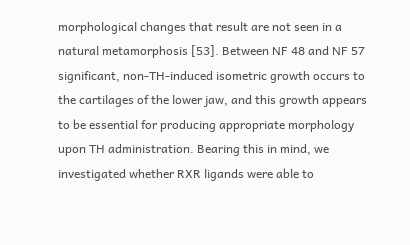morphological changes that result are not seen in a natural metamorphosis [53]. Between NF 48 and NF 57 significant, non-TH-induced isometric growth occurs to the cartilages of the lower jaw, and this growth appears to be essential for producing appropriate morphology upon TH administration. Bearing this in mind, we investigated whether RXR ligands were able to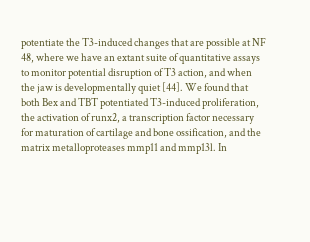potentiate the T3-induced changes that are possible at NF 48, where we have an extant suite of quantitative assays to monitor potential disruption of T3 action, and when the jaw is developmentally quiet [44]. We found that both Bex and TBT potentiated T3-induced proliferation, the activation of runx2, a transcription factor necessary for maturation of cartilage and bone ossification, and the matrix metalloproteases mmp11 and mmp13l. In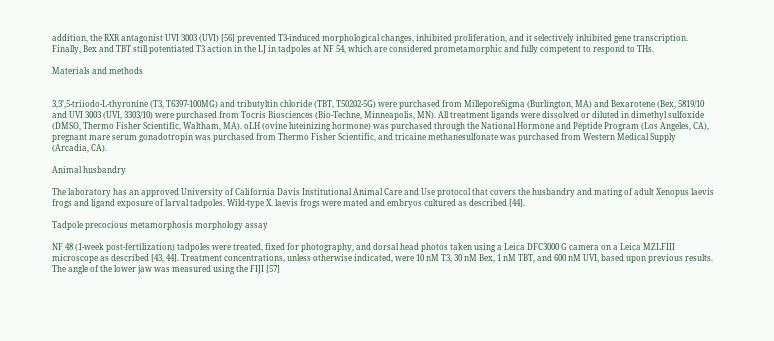addition, the RXR antagonist UVI 3003 (UVI) [56] prevented T3-induced morphological changes, inhibited proliferation, and it selectively inhibited gene transcription. Finally, Bex and TBT still potentiated T3 action in the LJ in tadpoles at NF 54, which are considered prometamorphic and fully competent to respond to THs.

Materials and methods


3,3’,5-triiodo-L-thyronine (T3, T6397-100MG) and tributyltin chloride (TBT, T50202-5G) were purchased from MilleporeSigma (Burlington, MA) and Bexarotene (Bex, 5819/10 and UVI 3003 (UVI, 3303/10) were purchased from Tocris Biosciences (Bio-Techne, Minneapolis, MN). All treatment ligands were dissolved or diluted in dimethyl sulfoxide (DMSO, Thermo Fisher Scientific, Waltham, MA). oLH (ovine luteinizing hormone) was purchased through the National Hormone and Peptide Program (Los Angeles, CA), pregnant mare serum gonadotropin was purchased from Thermo Fisher Scientific, and tricaine methanesulfonate was purchased from Western Medical Supply (Arcadia, CA).

Animal husbandry

The laboratory has an approved University of California Davis Institutional Animal Care and Use protocol that covers the husbandry and mating of adult Xenopus laevis frogs and ligand exposure of larval tadpoles. Wild-type X. laevis frogs were mated and embryos cultured as described [44].

Tadpole precocious metamorphosis morphology assay

NF 48 (1-week post-fertilization) tadpoles were treated, fixed for photography, and dorsal head photos taken using a Leica DFC3000 G camera on a Leica MZLFIII microscope as described [43, 44]. Treatment concentrations, unless otherwise indicated, were 10 nM T3, 30 nM Bex, 1 nM TBT, and 600 nM UVI, based upon previous results. The angle of the lower jaw was measured using the FIJI [57]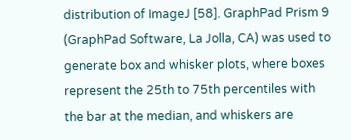distribution of ImageJ [58]. GraphPad Prism 9 (GraphPad Software, La Jolla, CA) was used to generate box and whisker plots, where boxes represent the 25th to 75th percentiles with the bar at the median, and whiskers are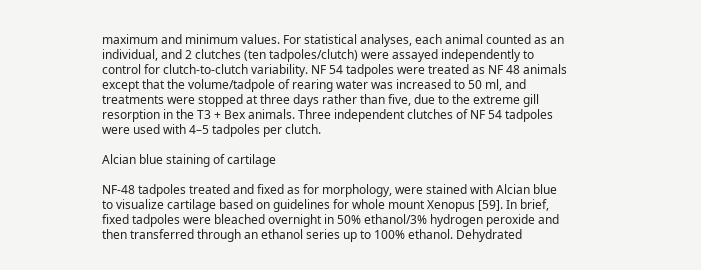maximum and minimum values. For statistical analyses, each animal counted as an individual, and 2 clutches (ten tadpoles/clutch) were assayed independently to control for clutch-to-clutch variability. NF 54 tadpoles were treated as NF 48 animals except that the volume/tadpole of rearing water was increased to 50 ml, and treatments were stopped at three days rather than five, due to the extreme gill resorption in the T3 + Bex animals. Three independent clutches of NF 54 tadpoles were used with 4–5 tadpoles per clutch.

Alcian blue staining of cartilage

NF-48 tadpoles treated and fixed as for morphology, were stained with Alcian blue to visualize cartilage based on guidelines for whole mount Xenopus [59]. In brief, fixed tadpoles were bleached overnight in 50% ethanol/3% hydrogen peroxide and then transferred through an ethanol series up to 100% ethanol. Dehydrated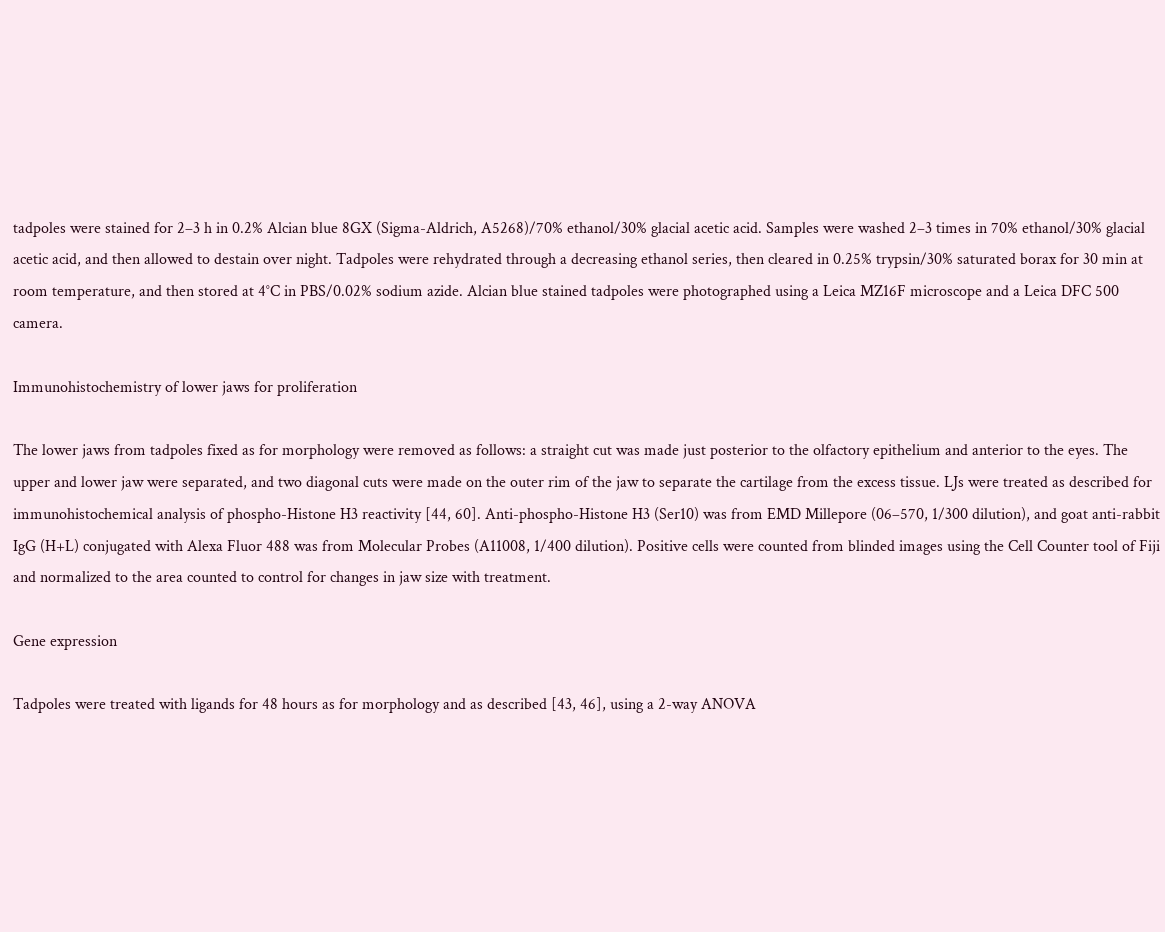tadpoles were stained for 2–3 h in 0.2% Alcian blue 8GX (Sigma-Aldrich, A5268)/70% ethanol/30% glacial acetic acid. Samples were washed 2–3 times in 70% ethanol/30% glacial acetic acid, and then allowed to destain over night. Tadpoles were rehydrated through a decreasing ethanol series, then cleared in 0.25% trypsin/30% saturated borax for 30 min at room temperature, and then stored at 4°C in PBS/0.02% sodium azide. Alcian blue stained tadpoles were photographed using a Leica MZ16F microscope and a Leica DFC 500 camera.

Immunohistochemistry of lower jaws for proliferation

The lower jaws from tadpoles fixed as for morphology were removed as follows: a straight cut was made just posterior to the olfactory epithelium and anterior to the eyes. The upper and lower jaw were separated, and two diagonal cuts were made on the outer rim of the jaw to separate the cartilage from the excess tissue. LJs were treated as described for immunohistochemical analysis of phospho-Histone H3 reactivity [44, 60]. Anti-phospho-Histone H3 (Ser10) was from EMD Millepore (06–570, 1/300 dilution), and goat anti-rabbit IgG (H+L) conjugated with Alexa Fluor 488 was from Molecular Probes (A11008, 1/400 dilution). Positive cells were counted from blinded images using the Cell Counter tool of Fiji and normalized to the area counted to control for changes in jaw size with treatment.

Gene expression

Tadpoles were treated with ligands for 48 hours as for morphology and as described [43, 46], using a 2-way ANOVA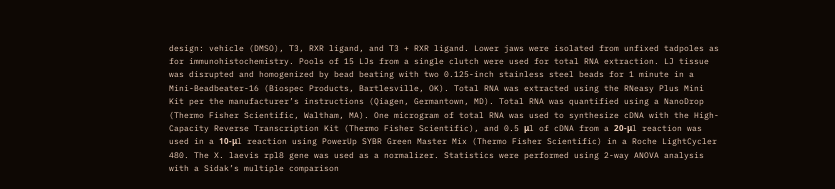design: vehicle (DMSO), T3, RXR ligand, and T3 + RXR ligand. Lower jaws were isolated from unfixed tadpoles as for immunohistochemistry. Pools of 15 LJs from a single clutch were used for total RNA extraction. LJ tissue was disrupted and homogenized by bead beating with two 0.125-inch stainless steel beads for 1 minute in a Mini-Beadbeater-16 (Biospec Products, Bartlesville, OK). Total RNA was extracted using the RNeasy Plus Mini Kit per the manufacturer’s instructions (Qiagen, Germantown, MD). Total RNA was quantified using a NanoDrop (Thermo Fisher Scientific, Waltham, MA). One microgram of total RNA was used to synthesize cDNA with the High-Capacity Reverse Transcription Kit (Thermo Fisher Scientific), and 0.5 μl of cDNA from a 20-μl reaction was used in a 10-μl reaction using PowerUp SYBR Green Master Mix (Thermo Fisher Scientific) in a Roche LightCycler 480. The X. laevis rpl8 gene was used as a normalizer. Statistics were performed using 2-way ANOVA analysis with a Sidak’s multiple comparison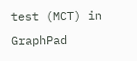test (MCT) in GraphPad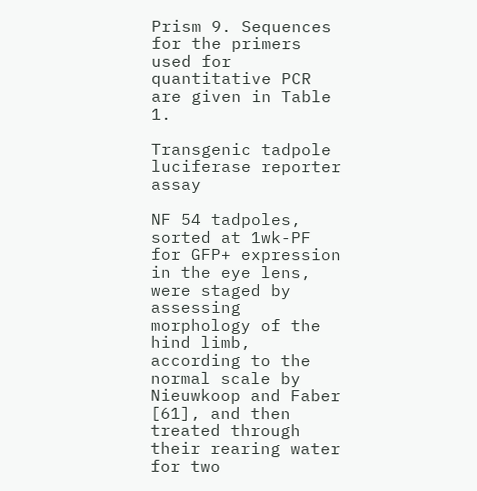Prism 9. Sequences for the primers used for quantitative PCR are given in Table 1.

Transgenic tadpole luciferase reporter assay

NF 54 tadpoles, sorted at 1wk-PF for GFP+ expression in the eye lens, were staged by assessing morphology of the hind limb, according to the normal scale by Nieuwkoop and Faber [61], and then treated through their rearing water for two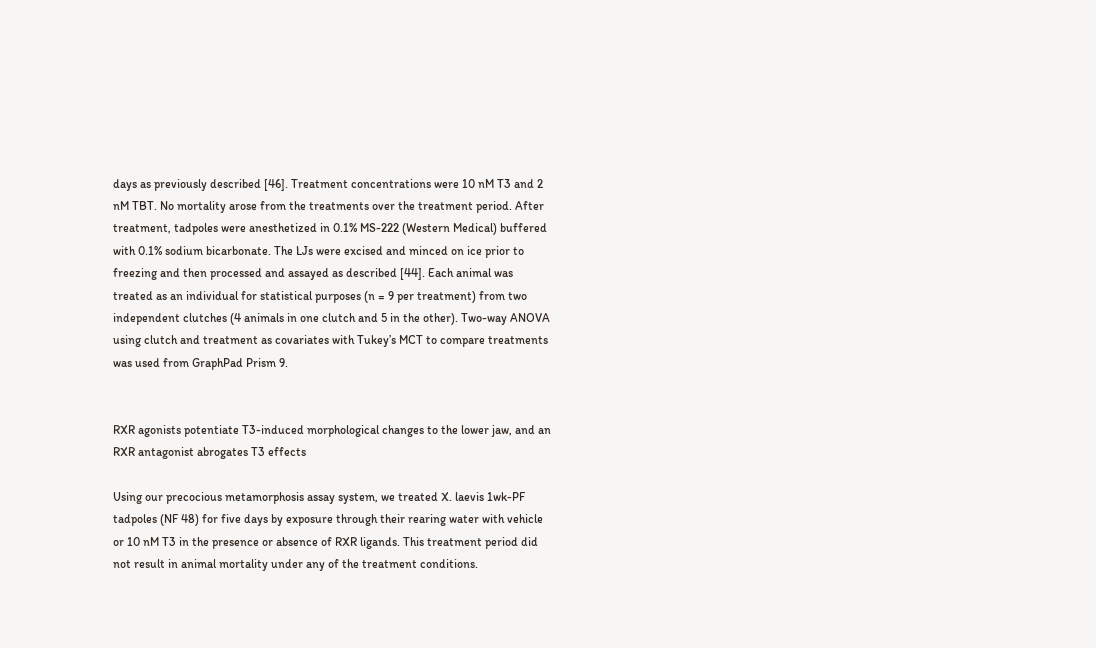days as previously described [46]. Treatment concentrations were 10 nM T3 and 2 nM TBT. No mortality arose from the treatments over the treatment period. After treatment, tadpoles were anesthetized in 0.1% MS-222 (Western Medical) buffered with 0.1% sodium bicarbonate. The LJs were excised and minced on ice prior to freezing and then processed and assayed as described [44]. Each animal was treated as an individual for statistical purposes (n = 9 per treatment) from two independent clutches (4 animals in one clutch and 5 in the other). Two-way ANOVA using clutch and treatment as covariates with Tukey’s MCT to compare treatments was used from GraphPad Prism 9.


RXR agonists potentiate T3-induced morphological changes to the lower jaw, and an RXR antagonist abrogates T3 effects

Using our precocious metamorphosis assay system, we treated X. laevis 1wk-PF tadpoles (NF 48) for five days by exposure through their rearing water with vehicle or 10 nM T3 in the presence or absence of RXR ligands. This treatment period did not result in animal mortality under any of the treatment conditions.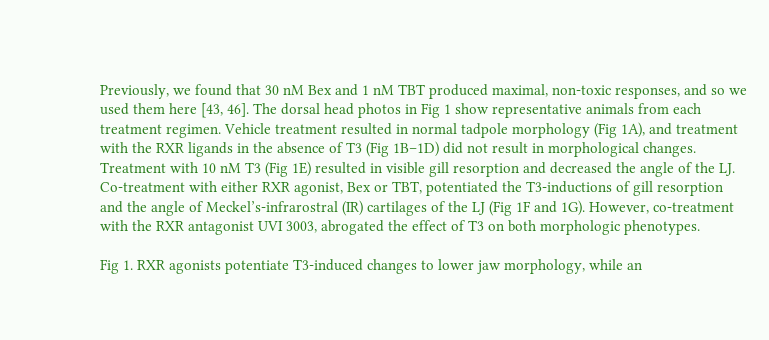Previously, we found that 30 nM Bex and 1 nM TBT produced maximal, non-toxic responses, and so we used them here [43, 46]. The dorsal head photos in Fig 1 show representative animals from each treatment regimen. Vehicle treatment resulted in normal tadpole morphology (Fig 1A), and treatment with the RXR ligands in the absence of T3 (Fig 1B–1D) did not result in morphological changes. Treatment with 10 nM T3 (Fig 1E) resulted in visible gill resorption and decreased the angle of the LJ. Co-treatment with either RXR agonist, Bex or TBT, potentiated the T3-inductions of gill resorption and the angle of Meckel’s-infrarostral (IR) cartilages of the LJ (Fig 1F and 1G). However, co-treatment with the RXR antagonist UVI 3003, abrogated the effect of T3 on both morphologic phenotypes.

Fig 1. RXR agonists potentiate T3-induced changes to lower jaw morphology, while an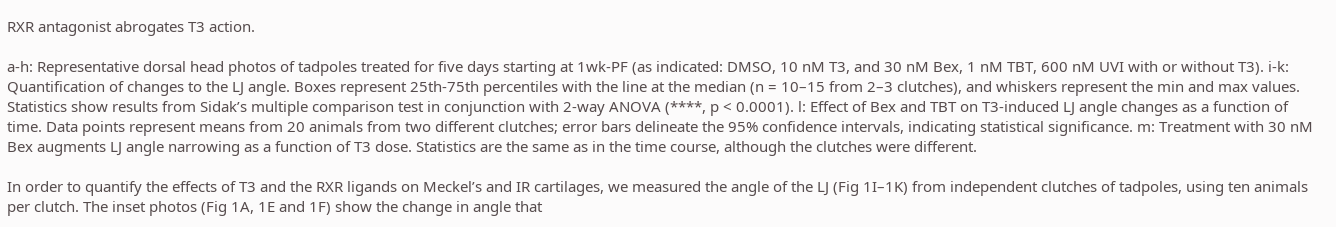RXR antagonist abrogates T3 action.

a-h: Representative dorsal head photos of tadpoles treated for five days starting at 1wk-PF (as indicated: DMSO, 10 nM T3, and 30 nM Bex, 1 nM TBT, 600 nM UVI with or without T3). i-k: Quantification of changes to the LJ angle. Boxes represent 25th-75th percentiles with the line at the median (n = 10–15 from 2–3 clutches), and whiskers represent the min and max values. Statistics show results from Sidak’s multiple comparison test in conjunction with 2-way ANOVA (****, p < 0.0001). l: Effect of Bex and TBT on T3-induced LJ angle changes as a function of time. Data points represent means from 20 animals from two different clutches; error bars delineate the 95% confidence intervals, indicating statistical significance. m: Treatment with 30 nM Bex augments LJ angle narrowing as a function of T3 dose. Statistics are the same as in the time course, although the clutches were different.

In order to quantify the effects of T3 and the RXR ligands on Meckel’s and IR cartilages, we measured the angle of the LJ (Fig 1I–1K) from independent clutches of tadpoles, using ten animals per clutch. The inset photos (Fig 1A, 1E and 1F) show the change in angle that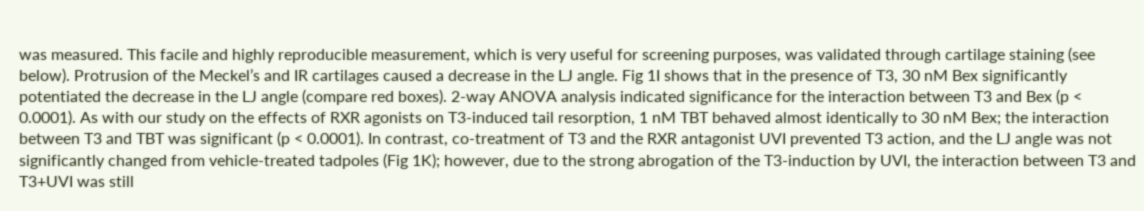was measured. This facile and highly reproducible measurement, which is very useful for screening purposes, was validated through cartilage staining (see below). Protrusion of the Meckel’s and IR cartilages caused a decrease in the LJ angle. Fig 1I shows that in the presence of T3, 30 nM Bex significantly potentiated the decrease in the LJ angle (compare red boxes). 2-way ANOVA analysis indicated significance for the interaction between T3 and Bex (p < 0.0001). As with our study on the effects of RXR agonists on T3-induced tail resorption, 1 nM TBT behaved almost identically to 30 nM Bex; the interaction between T3 and TBT was significant (p < 0.0001). In contrast, co-treatment of T3 and the RXR antagonist UVI prevented T3 action, and the LJ angle was not significantly changed from vehicle-treated tadpoles (Fig 1K); however, due to the strong abrogation of the T3-induction by UVI, the interaction between T3 and T3+UVI was still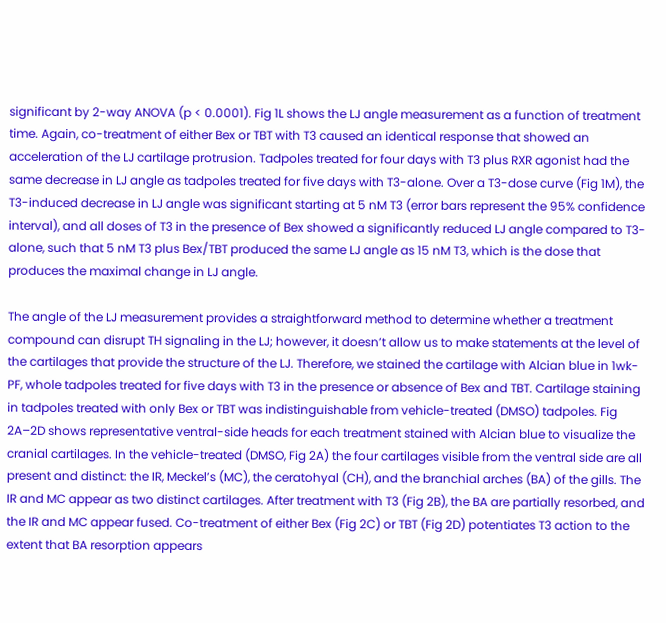significant by 2-way ANOVA (p < 0.0001). Fig 1L shows the LJ angle measurement as a function of treatment time. Again, co-treatment of either Bex or TBT with T3 caused an identical response that showed an acceleration of the LJ cartilage protrusion. Tadpoles treated for four days with T3 plus RXR agonist had the same decrease in LJ angle as tadpoles treated for five days with T3-alone. Over a T3-dose curve (Fig 1M), the T3-induced decrease in LJ angle was significant starting at 5 nM T3 (error bars represent the 95% confidence interval), and all doses of T3 in the presence of Bex showed a significantly reduced LJ angle compared to T3-alone, such that 5 nM T3 plus Bex/TBT produced the same LJ angle as 15 nM T3, which is the dose that produces the maximal change in LJ angle.

The angle of the LJ measurement provides a straightforward method to determine whether a treatment compound can disrupt TH signaling in the LJ; however, it doesn’t allow us to make statements at the level of the cartilages that provide the structure of the LJ. Therefore, we stained the cartilage with Alcian blue in 1wk-PF, whole tadpoles treated for five days with T3 in the presence or absence of Bex and TBT. Cartilage staining in tadpoles treated with only Bex or TBT was indistinguishable from vehicle-treated (DMSO) tadpoles. Fig 2A–2D shows representative ventral-side heads for each treatment stained with Alcian blue to visualize the cranial cartilages. In the vehicle-treated (DMSO, Fig 2A) the four cartilages visible from the ventral side are all present and distinct: the IR, Meckel’s (MC), the ceratohyal (CH), and the branchial arches (BA) of the gills. The IR and MC appear as two distinct cartilages. After treatment with T3 (Fig 2B), the BA are partially resorbed, and the IR and MC appear fused. Co-treatment of either Bex (Fig 2C) or TBT (Fig 2D) potentiates T3 action to the extent that BA resorption appears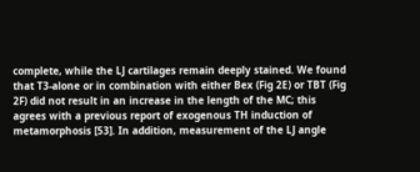complete, while the LJ cartilages remain deeply stained. We found that T3-alone or in combination with either Bex (Fig 2E) or TBT (Fig 2F) did not result in an increase in the length of the MC; this agrees with a previous report of exogenous TH induction of metamorphosis [53]. In addition, measurement of the LJ angle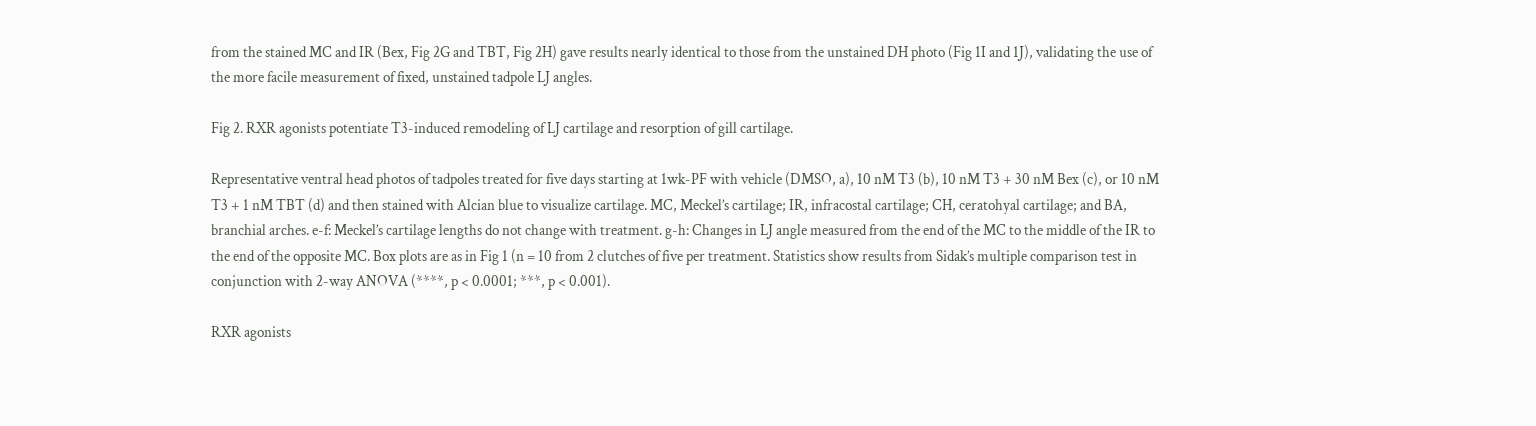from the stained MC and IR (Bex, Fig 2G and TBT, Fig 2H) gave results nearly identical to those from the unstained DH photo (Fig 1I and 1J), validating the use of the more facile measurement of fixed, unstained tadpole LJ angles.

Fig 2. RXR agonists potentiate T3-induced remodeling of LJ cartilage and resorption of gill cartilage.

Representative ventral head photos of tadpoles treated for five days starting at 1wk-PF with vehicle (DMSO, a), 10 nM T3 (b), 10 nM T3 + 30 nM Bex (c), or 10 nM T3 + 1 nM TBT (d) and then stained with Alcian blue to visualize cartilage. MC, Meckel’s cartilage; IR, infracostal cartilage; CH, ceratohyal cartilage; and BA, branchial arches. e-f: Meckel’s cartilage lengths do not change with treatment. g-h: Changes in LJ angle measured from the end of the MC to the middle of the IR to the end of the opposite MC. Box plots are as in Fig 1 (n = 10 from 2 clutches of five per treatment. Statistics show results from Sidak’s multiple comparison test in conjunction with 2-way ANOVA (****, p < 0.0001; ***, p < 0.001).

RXR agonists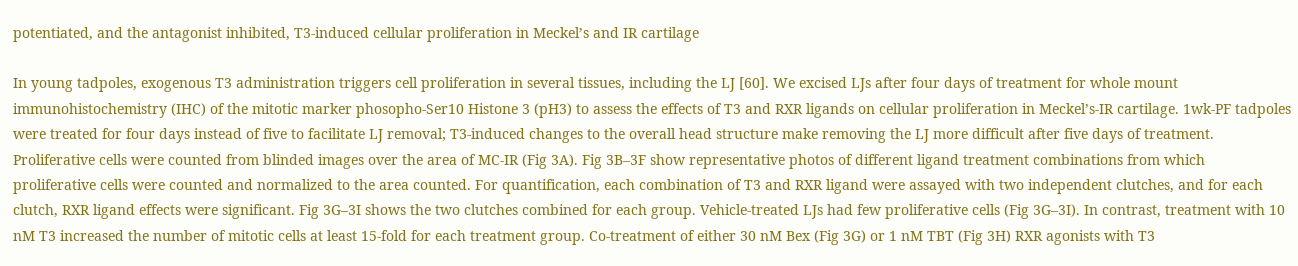potentiated, and the antagonist inhibited, T3-induced cellular proliferation in Meckel’s and IR cartilage

In young tadpoles, exogenous T3 administration triggers cell proliferation in several tissues, including the LJ [60]. We excised LJs after four days of treatment for whole mount immunohistochemistry (IHC) of the mitotic marker phosopho-Ser10 Histone 3 (pH3) to assess the effects of T3 and RXR ligands on cellular proliferation in Meckel’s-IR cartilage. 1wk-PF tadpoles were treated for four days instead of five to facilitate LJ removal; T3-induced changes to the overall head structure make removing the LJ more difficult after five days of treatment. Proliferative cells were counted from blinded images over the area of MC-IR (Fig 3A). Fig 3B–3F show representative photos of different ligand treatment combinations from which proliferative cells were counted and normalized to the area counted. For quantification, each combination of T3 and RXR ligand were assayed with two independent clutches, and for each clutch, RXR ligand effects were significant. Fig 3G–3I shows the two clutches combined for each group. Vehicle-treated LJs had few proliferative cells (Fig 3G–3I). In contrast, treatment with 10 nM T3 increased the number of mitotic cells at least 15-fold for each treatment group. Co-treatment of either 30 nM Bex (Fig 3G) or 1 nM TBT (Fig 3H) RXR agonists with T3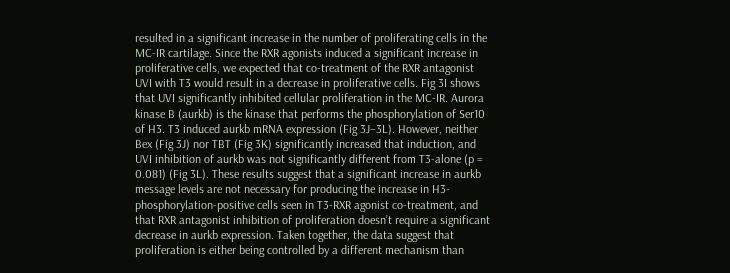resulted in a significant increase in the number of proliferating cells in the MC-IR cartilage. Since the RXR agonists induced a significant increase in proliferative cells, we expected that co-treatment of the RXR antagonist UVI with T3 would result in a decrease in proliferative cells. Fig 3I shows that UVI significantly inhibited cellular proliferation in the MC-IR. Aurora kinase B (aurkb) is the kinase that performs the phosphorylation of Ser10 of H3. T3 induced aurkb mRNA expression (Fig 3J–3L). However, neither Bex (Fig 3J) nor TBT (Fig 3K) significantly increased that induction, and UVI inhibition of aurkb was not significantly different from T3-alone (p = 0.081) (Fig 3L). These results suggest that a significant increase in aurkb message levels are not necessary for producing the increase in H3-phosphorylation-positive cells seen in T3-RXR agonist co-treatment, and that RXR antagonist inhibition of proliferation doesn’t require a significant decrease in aurkb expression. Taken together, the data suggest that proliferation is either being controlled by a different mechanism than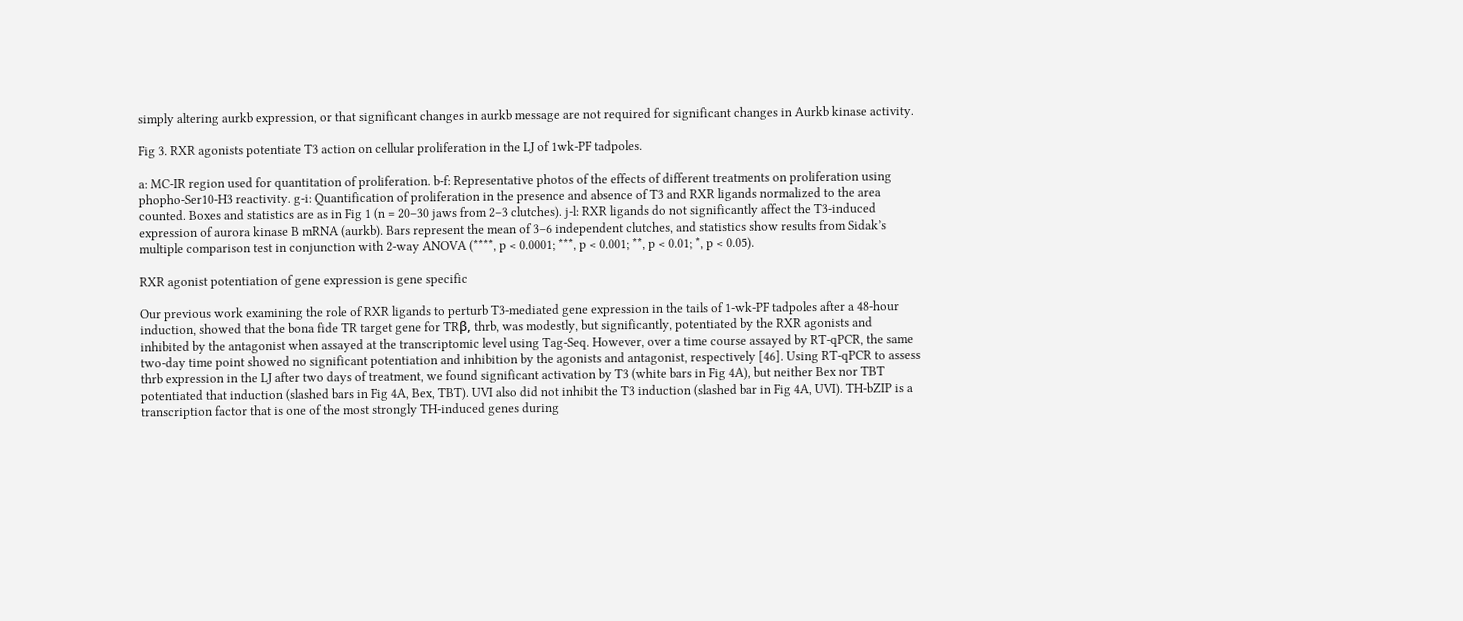simply altering aurkb expression, or that significant changes in aurkb message are not required for significant changes in Aurkb kinase activity.

Fig 3. RXR agonists potentiate T3 action on cellular proliferation in the LJ of 1wk-PF tadpoles.

a: MC-IR region used for quantitation of proliferation. b-f: Representative photos of the effects of different treatments on proliferation using phopho-Ser10-H3 reactivity. g-i: Quantification of proliferation in the presence and absence of T3 and RXR ligands normalized to the area counted. Boxes and statistics are as in Fig 1 (n = 20–30 jaws from 2–3 clutches). j-l: RXR ligands do not significantly affect the T3-induced expression of aurora kinase B mRNA (aurkb). Bars represent the mean of 3–6 independent clutches, and statistics show results from Sidak’s multiple comparison test in conjunction with 2-way ANOVA (****, p < 0.0001; ***, p < 0.001; **, p < 0.01; *, p < 0.05).

RXR agonist potentiation of gene expression is gene specific

Our previous work examining the role of RXR ligands to perturb T3-mediated gene expression in the tails of 1-wk-PF tadpoles after a 48-hour induction, showed that the bona fide TR target gene for TRβ, thrb, was modestly, but significantly, potentiated by the RXR agonists and inhibited by the antagonist when assayed at the transcriptomic level using Tag-Seq. However, over a time course assayed by RT-qPCR, the same two-day time point showed no significant potentiation and inhibition by the agonists and antagonist, respectively [46]. Using RT-qPCR to assess thrb expression in the LJ after two days of treatment, we found significant activation by T3 (white bars in Fig 4A), but neither Bex nor TBT potentiated that induction (slashed bars in Fig 4A, Bex, TBT). UVI also did not inhibit the T3 induction (slashed bar in Fig 4A, UVI). TH-bZIP is a transcription factor that is one of the most strongly TH-induced genes during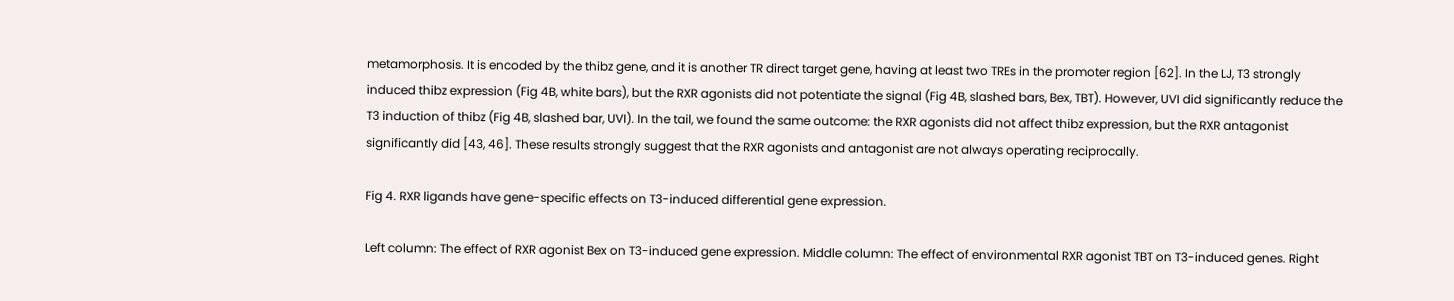metamorphosis. It is encoded by the thibz gene, and it is another TR direct target gene, having at least two TREs in the promoter region [62]. In the LJ, T3 strongly induced thibz expression (Fig 4B, white bars), but the RXR agonists did not potentiate the signal (Fig 4B, slashed bars, Bex, TBT). However, UVI did significantly reduce the T3 induction of thibz (Fig 4B, slashed bar, UVI). In the tail, we found the same outcome: the RXR agonists did not affect thibz expression, but the RXR antagonist significantly did [43, 46]. These results strongly suggest that the RXR agonists and antagonist are not always operating reciprocally.

Fig 4. RXR ligands have gene-specific effects on T3-induced differential gene expression.

Left column: The effect of RXR agonist Bex on T3-induced gene expression. Middle column: The effect of environmental RXR agonist TBT on T3-induced genes. Right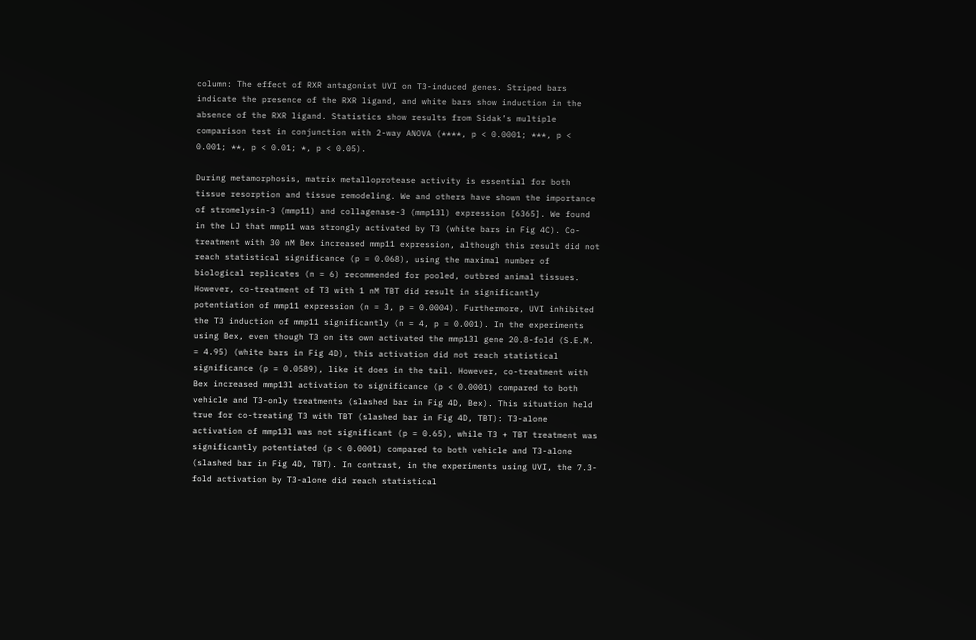column: The effect of RXR antagonist UVI on T3-induced genes. Striped bars indicate the presence of the RXR ligand, and white bars show induction in the absence of the RXR ligand. Statistics show results from Sidak’s multiple comparison test in conjunction with 2-way ANOVA (****, p < 0.0001; ***, p < 0.001; **, p < 0.01; *, p < 0.05).

During metamorphosis, matrix metalloprotease activity is essential for both tissue resorption and tissue remodeling. We and others have shown the importance of stromelysin-3 (mmp11) and collagenase-3 (mmp13l) expression [6365]. We found in the LJ that mmp11 was strongly activated by T3 (white bars in Fig 4C). Co-treatment with 30 nM Bex increased mmp11 expression, although this result did not reach statistical significance (p = 0.068), using the maximal number of biological replicates (n = 6) recommended for pooled, outbred animal tissues. However, co-treatment of T3 with 1 nM TBT did result in significantly potentiation of mmp11 expression (n = 3, p = 0.0004). Furthermore, UVI inhibited the T3 induction of mmp11 significantly (n = 4, p = 0.001). In the experiments using Bex, even though T3 on its own activated the mmp13l gene 20.8-fold (S.E.M. = 4.95) (white bars in Fig 4D), this activation did not reach statistical significance (p = 0.0589), like it does in the tail. However, co-treatment with Bex increased mmp13l activation to significance (p < 0.0001) compared to both vehicle and T3-only treatments (slashed bar in Fig 4D, Bex). This situation held true for co-treating T3 with TBT (slashed bar in Fig 4D, TBT): T3-alone activation of mmp13l was not significant (p = 0.65), while T3 + TBT treatment was significantly potentiated (p < 0.0001) compared to both vehicle and T3-alone (slashed bar in Fig 4D, TBT). In contrast, in the experiments using UVI, the 7.3-fold activation by T3-alone did reach statistical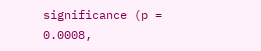significance (p = 0.0008,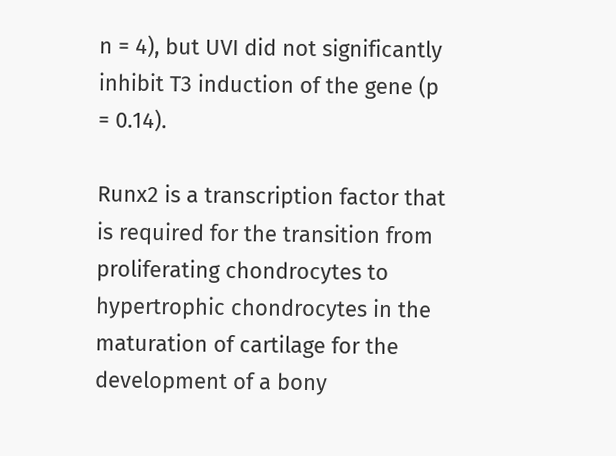n = 4), but UVI did not significantly inhibit T3 induction of the gene (p = 0.14).

Runx2 is a transcription factor that is required for the transition from proliferating chondrocytes to hypertrophic chondrocytes in the maturation of cartilage for the development of a bony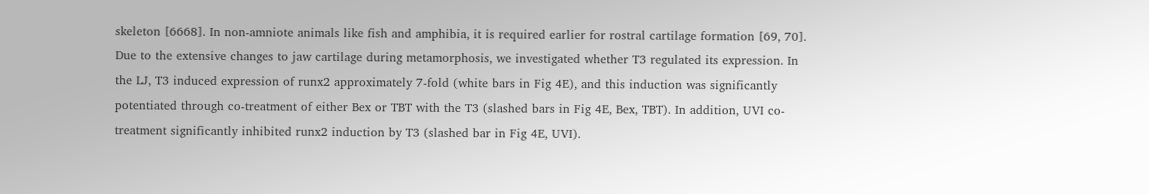skeleton [6668]. In non-amniote animals like fish and amphibia, it is required earlier for rostral cartilage formation [69, 70]. Due to the extensive changes to jaw cartilage during metamorphosis, we investigated whether T3 regulated its expression. In the LJ, T3 induced expression of runx2 approximately 7-fold (white bars in Fig 4E), and this induction was significantly potentiated through co-treatment of either Bex or TBT with the T3 (slashed bars in Fig 4E, Bex, TBT). In addition, UVI co-treatment significantly inhibited runx2 induction by T3 (slashed bar in Fig 4E, UVI).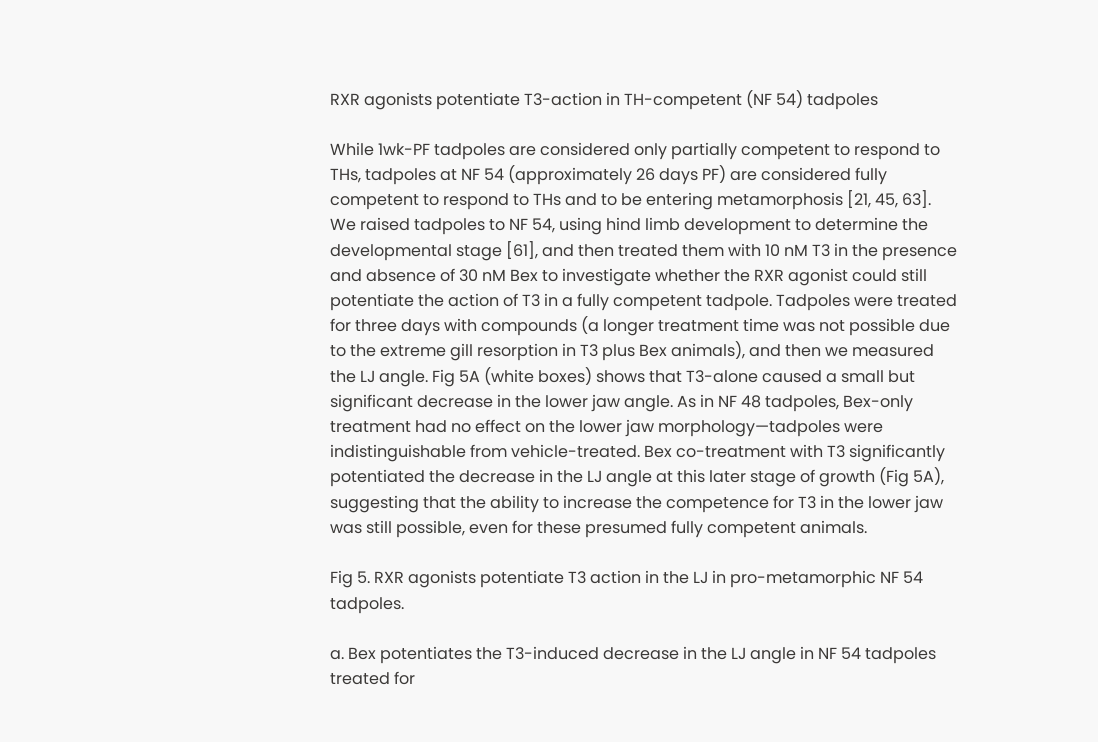RXR agonists potentiate T3-action in TH-competent (NF 54) tadpoles

While 1wk-PF tadpoles are considered only partially competent to respond to THs, tadpoles at NF 54 (approximately 26 days PF) are considered fully competent to respond to THs and to be entering metamorphosis [21, 45, 63]. We raised tadpoles to NF 54, using hind limb development to determine the developmental stage [61], and then treated them with 10 nM T3 in the presence and absence of 30 nM Bex to investigate whether the RXR agonist could still potentiate the action of T3 in a fully competent tadpole. Tadpoles were treated for three days with compounds (a longer treatment time was not possible due to the extreme gill resorption in T3 plus Bex animals), and then we measured the LJ angle. Fig 5A (white boxes) shows that T3-alone caused a small but significant decrease in the lower jaw angle. As in NF 48 tadpoles, Bex-only treatment had no effect on the lower jaw morphology—tadpoles were indistinguishable from vehicle-treated. Bex co-treatment with T3 significantly potentiated the decrease in the LJ angle at this later stage of growth (Fig 5A), suggesting that the ability to increase the competence for T3 in the lower jaw was still possible, even for these presumed fully competent animals.

Fig 5. RXR agonists potentiate T3 action in the LJ in pro-metamorphic NF 54 tadpoles.

a. Bex potentiates the T3-induced decrease in the LJ angle in NF 54 tadpoles treated for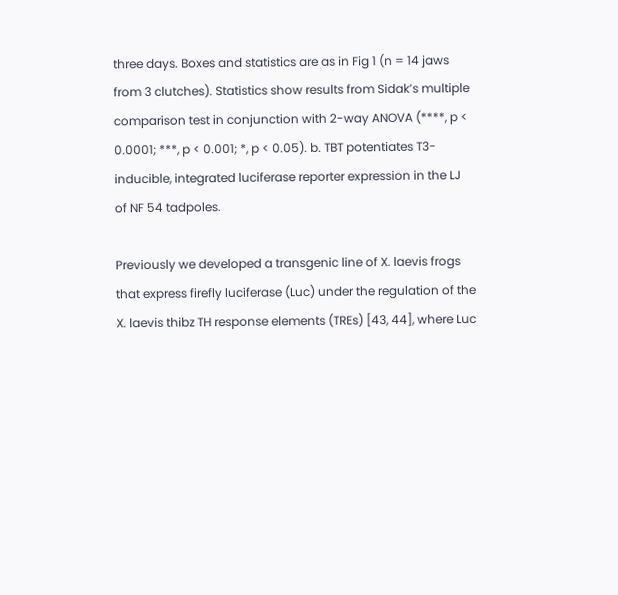three days. Boxes and statistics are as in Fig 1 (n = 14 jaws from 3 clutches). Statistics show results from Sidak’s multiple comparison test in conjunction with 2-way ANOVA (****, p < 0.0001; ***, p < 0.001; *, p < 0.05). b. TBT potentiates T3-inducible, integrated luciferase reporter expression in the LJ of NF 54 tadpoles.

Previously we developed a transgenic line of X. laevis frogs that express firefly luciferase (Luc) under the regulation of the X. laevis thibz TH response elements (TREs) [43, 44], where Luc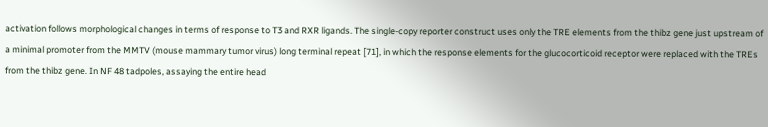activation follows morphological changes in terms of response to T3 and RXR ligands. The single-copy reporter construct uses only the TRE elements from the thibz gene just upstream of a minimal promoter from the MMTV (mouse mammary tumor virus) long terminal repeat [71], in which the response elements for the glucocorticoid receptor were replaced with the TREs from the thibz gene. In NF 48 tadpoles, assaying the entire head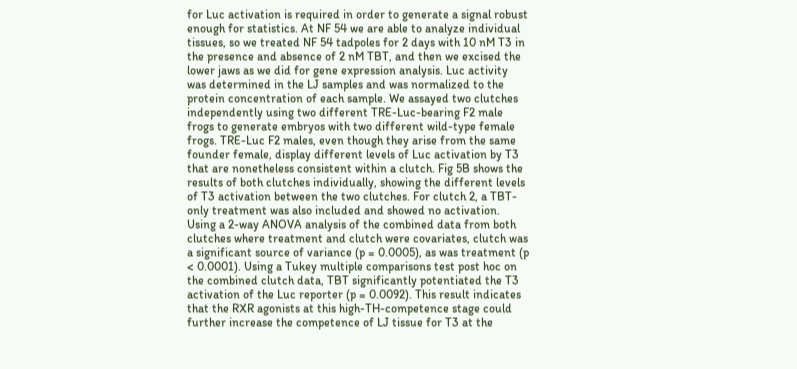for Luc activation is required in order to generate a signal robust enough for statistics. At NF 54 we are able to analyze individual tissues, so we treated NF 54 tadpoles for 2 days with 10 nM T3 in the presence and absence of 2 nM TBT, and then we excised the lower jaws as we did for gene expression analysis. Luc activity was determined in the LJ samples and was normalized to the protein concentration of each sample. We assayed two clutches independently using two different TRE-Luc-bearing F2 male frogs to generate embryos with two different wild-type female frogs. TRE-Luc F2 males, even though they arise from the same founder female, display different levels of Luc activation by T3 that are nonetheless consistent within a clutch. Fig 5B shows the results of both clutches individually, showing the different levels of T3 activation between the two clutches. For clutch 2, a TBT-only treatment was also included and showed no activation. Using a 2-way ANOVA analysis of the combined data from both clutches where treatment and clutch were covariates, clutch was a significant source of variance (p = 0.0005), as was treatment (p < 0.0001). Using a Tukey multiple comparisons test post hoc on the combined clutch data, TBT significantly potentiated the T3 activation of the Luc reporter (p = 0.0092). This result indicates that the RXR agonists at this high-TH-competence stage could further increase the competence of LJ tissue for T3 at the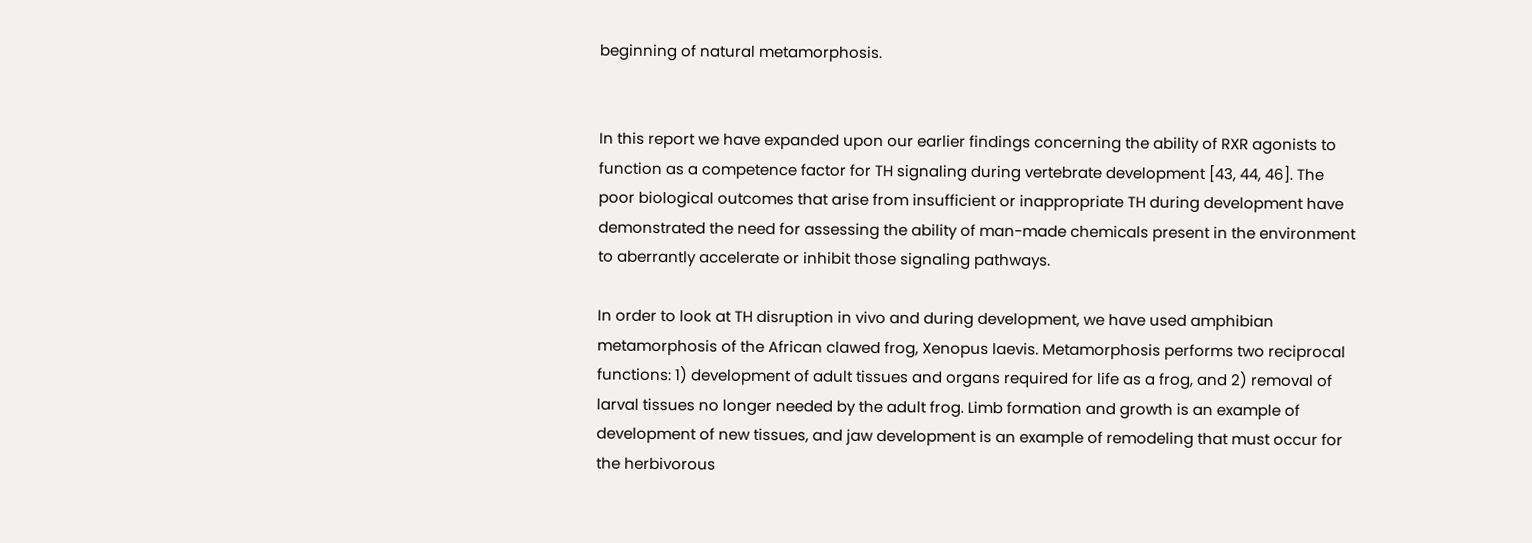beginning of natural metamorphosis.


In this report we have expanded upon our earlier findings concerning the ability of RXR agonists to function as a competence factor for TH signaling during vertebrate development [43, 44, 46]. The poor biological outcomes that arise from insufficient or inappropriate TH during development have demonstrated the need for assessing the ability of man-made chemicals present in the environment to aberrantly accelerate or inhibit those signaling pathways.

In order to look at TH disruption in vivo and during development, we have used amphibian metamorphosis of the African clawed frog, Xenopus laevis. Metamorphosis performs two reciprocal functions: 1) development of adult tissues and organs required for life as a frog, and 2) removal of larval tissues no longer needed by the adult frog. Limb formation and growth is an example of development of new tissues, and jaw development is an example of remodeling that must occur for the herbivorous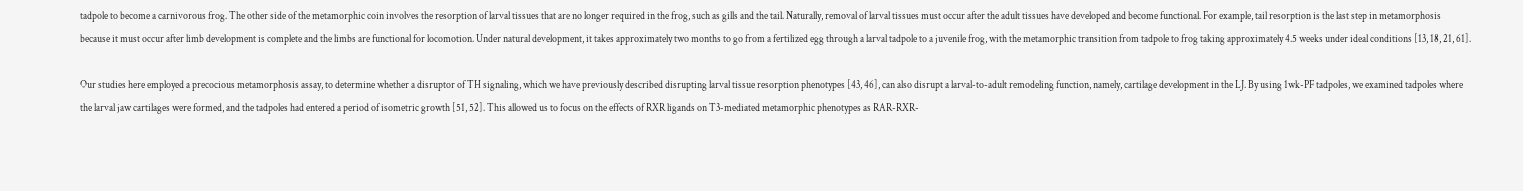tadpole to become a carnivorous frog. The other side of the metamorphic coin involves the resorption of larval tissues that are no longer required in the frog, such as gills and the tail. Naturally, removal of larval tissues must occur after the adult tissues have developed and become functional. For example, tail resorption is the last step in metamorphosis because it must occur after limb development is complete and the limbs are functional for locomotion. Under natural development, it takes approximately two months to go from a fertilized egg through a larval tadpole to a juvenile frog, with the metamorphic transition from tadpole to frog taking approximately 4.5 weeks under ideal conditions [13, 18, 21, 61].

Our studies here employed a precocious metamorphosis assay, to determine whether a disruptor of TH signaling, which we have previously described disrupting larval tissue resorption phenotypes [43, 46], can also disrupt a larval-to-adult remodeling function, namely, cartilage development in the LJ. By using 1wk-PF tadpoles, we examined tadpoles where the larval jaw cartilages were formed, and the tadpoles had entered a period of isometric growth [51, 52]. This allowed us to focus on the effects of RXR ligands on T3-mediated metamorphic phenotypes as RAR-RXR-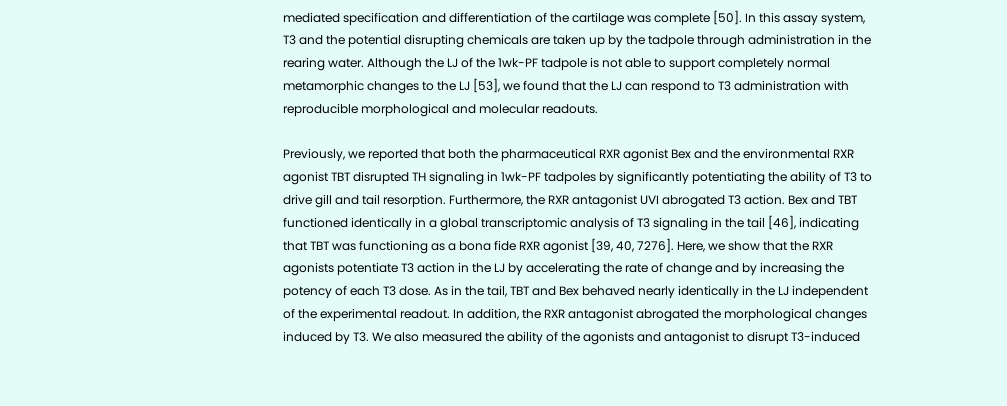mediated specification and differentiation of the cartilage was complete [50]. In this assay system, T3 and the potential disrupting chemicals are taken up by the tadpole through administration in the rearing water. Although the LJ of the 1wk-PF tadpole is not able to support completely normal metamorphic changes to the LJ [53], we found that the LJ can respond to T3 administration with reproducible morphological and molecular readouts.

Previously, we reported that both the pharmaceutical RXR agonist Bex and the environmental RXR agonist TBT disrupted TH signaling in 1wk-PF tadpoles by significantly potentiating the ability of T3 to drive gill and tail resorption. Furthermore, the RXR antagonist UVI abrogated T3 action. Bex and TBT functioned identically in a global transcriptomic analysis of T3 signaling in the tail [46], indicating that TBT was functioning as a bona fide RXR agonist [39, 40, 7276]. Here, we show that the RXR agonists potentiate T3 action in the LJ by accelerating the rate of change and by increasing the potency of each T3 dose. As in the tail, TBT and Bex behaved nearly identically in the LJ independent of the experimental readout. In addition, the RXR antagonist abrogated the morphological changes induced by T3. We also measured the ability of the agonists and antagonist to disrupt T3-induced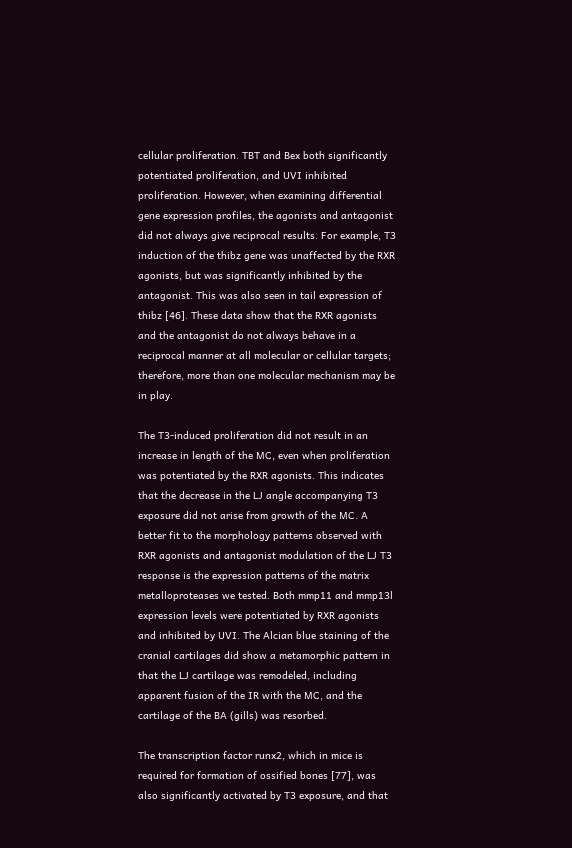cellular proliferation. TBT and Bex both significantly potentiated proliferation, and UVI inhibited proliferation. However, when examining differential gene expression profiles, the agonists and antagonist did not always give reciprocal results. For example, T3 induction of the thibz gene was unaffected by the RXR agonists, but was significantly inhibited by the antagonist. This was also seen in tail expression of thibz [46]. These data show that the RXR agonists and the antagonist do not always behave in a reciprocal manner at all molecular or cellular targets; therefore, more than one molecular mechanism may be in play.

The T3-induced proliferation did not result in an increase in length of the MC, even when proliferation was potentiated by the RXR agonists. This indicates that the decrease in the LJ angle accompanying T3 exposure did not arise from growth of the MC. A better fit to the morphology patterns observed with RXR agonists and antagonist modulation of the LJ T3 response is the expression patterns of the matrix metalloproteases we tested. Both mmp11 and mmp13l expression levels were potentiated by RXR agonists and inhibited by UVI. The Alcian blue staining of the cranial cartilages did show a metamorphic pattern in that the LJ cartilage was remodeled, including apparent fusion of the IR with the MC, and the cartilage of the BA (gills) was resorbed.

The transcription factor runx2, which in mice is required for formation of ossified bones [77], was also significantly activated by T3 exposure, and that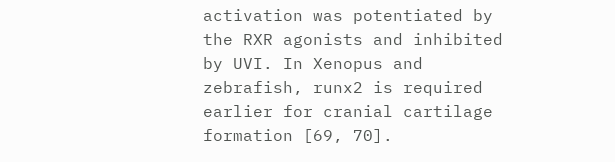activation was potentiated by the RXR agonists and inhibited by UVI. In Xenopus and zebrafish, runx2 is required earlier for cranial cartilage formation [69, 70].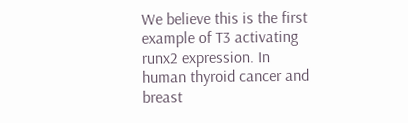We believe this is the first example of T3 activating runx2 expression. In human thyroid cancer and breast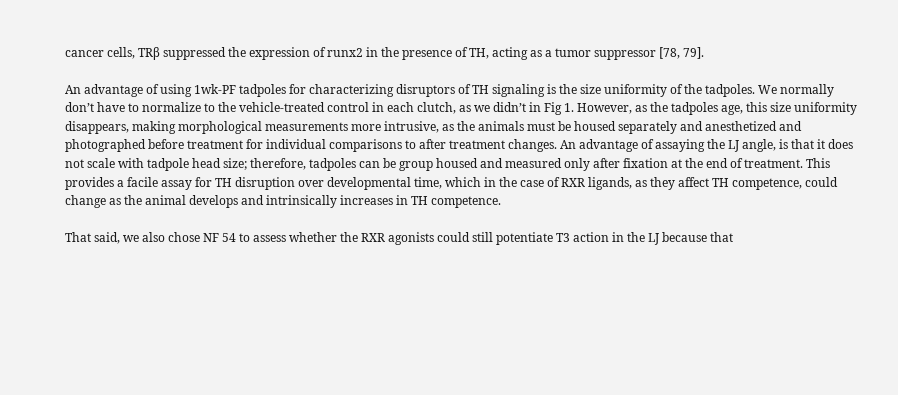cancer cells, TRβ suppressed the expression of runx2 in the presence of TH, acting as a tumor suppressor [78, 79].

An advantage of using 1wk-PF tadpoles for characterizing disruptors of TH signaling is the size uniformity of the tadpoles. We normally don’t have to normalize to the vehicle-treated control in each clutch, as we didn’t in Fig 1. However, as the tadpoles age, this size uniformity disappears, making morphological measurements more intrusive, as the animals must be housed separately and anesthetized and photographed before treatment for individual comparisons to after treatment changes. An advantage of assaying the LJ angle, is that it does not scale with tadpole head size; therefore, tadpoles can be group housed and measured only after fixation at the end of treatment. This provides a facile assay for TH disruption over developmental time, which in the case of RXR ligands, as they affect TH competence, could change as the animal develops and intrinsically increases in TH competence.

That said, we also chose NF 54 to assess whether the RXR agonists could still potentiate T3 action in the LJ because that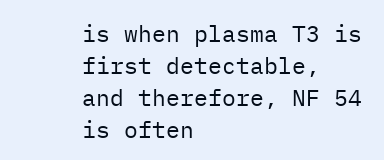is when plasma T3 is first detectable, and therefore, NF 54 is often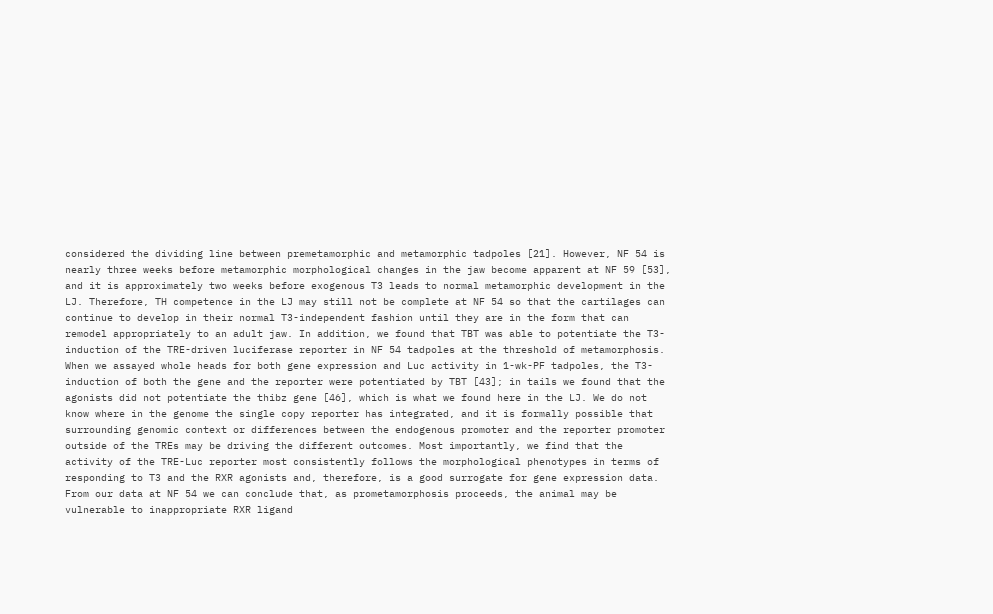considered the dividing line between premetamorphic and metamorphic tadpoles [21]. However, NF 54 is nearly three weeks before metamorphic morphological changes in the jaw become apparent at NF 59 [53], and it is approximately two weeks before exogenous T3 leads to normal metamorphic development in the LJ. Therefore, TH competence in the LJ may still not be complete at NF 54 so that the cartilages can continue to develop in their normal T3-independent fashion until they are in the form that can remodel appropriately to an adult jaw. In addition, we found that TBT was able to potentiate the T3-induction of the TRE-driven luciferase reporter in NF 54 tadpoles at the threshold of metamorphosis. When we assayed whole heads for both gene expression and Luc activity in 1-wk-PF tadpoles, the T3-induction of both the gene and the reporter were potentiated by TBT [43]; in tails we found that the agonists did not potentiate the thibz gene [46], which is what we found here in the LJ. We do not know where in the genome the single copy reporter has integrated, and it is formally possible that surrounding genomic context or differences between the endogenous promoter and the reporter promoter outside of the TREs may be driving the different outcomes. Most importantly, we find that the activity of the TRE-Luc reporter most consistently follows the morphological phenotypes in terms of responding to T3 and the RXR agonists and, therefore, is a good surrogate for gene expression data. From our data at NF 54 we can conclude that, as prometamorphosis proceeds, the animal may be vulnerable to inappropriate RXR ligand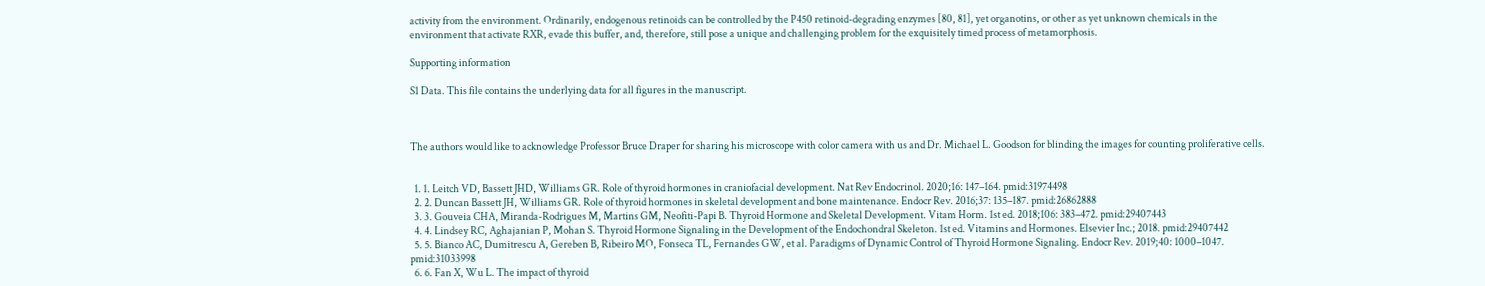activity from the environment. Ordinarily, endogenous retinoids can be controlled by the P450 retinoid-degrading enzymes [80, 81], yet organotins, or other as yet unknown chemicals in the environment that activate RXR, evade this buffer, and, therefore, still pose a unique and challenging problem for the exquisitely timed process of metamorphosis.

Supporting information

S1 Data. This file contains the underlying data for all figures in the manuscript.



The authors would like to acknowledge Professor Bruce Draper for sharing his microscope with color camera with us and Dr. Michael L. Goodson for blinding the images for counting proliferative cells.


  1. 1. Leitch VD, Bassett JHD, Williams GR. Role of thyroid hormones in craniofacial development. Nat Rev Endocrinol. 2020;16: 147–164. pmid:31974498
  2. 2. Duncan Bassett JH, Williams GR. Role of thyroid hormones in skeletal development and bone maintenance. Endocr Rev. 2016;37: 135–187. pmid:26862888
  3. 3. Gouveia CHA, Miranda-Rodrigues M, Martins GM, Neofiti-Papi B. Thyroid Hormone and Skeletal Development. Vitam Horm. 1st ed. 2018;106: 383–472. pmid:29407443
  4. 4. Lindsey RC, Aghajanian P, Mohan S. Thyroid Hormone Signaling in the Development of the Endochondral Skeleton. 1st ed. Vitamins and Hormones. Elsevier Inc.; 2018. pmid:29407442
  5. 5. Bianco AC, Dumitrescu A, Gereben B, Ribeiro MO, Fonseca TL, Fernandes GW, et al. Paradigms of Dynamic Control of Thyroid Hormone Signaling. Endocr Rev. 2019;40: 1000–1047. pmid:31033998
  6. 6. Fan X, Wu L. The impact of thyroid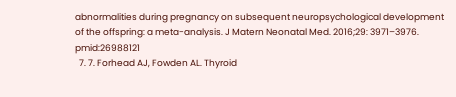abnormalities during pregnancy on subsequent neuropsychological development of the offspring: a meta-analysis. J Matern Neonatal Med. 2016;29: 3971–3976. pmid:26988121
  7. 7. Forhead AJ, Fowden AL. Thyroid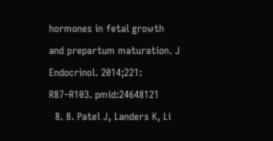hormones in fetal growth and prepartum maturation. J Endocrinol. 2014;221: R87–R103. pmid:24648121
  8. 8. Patel J, Landers K, Li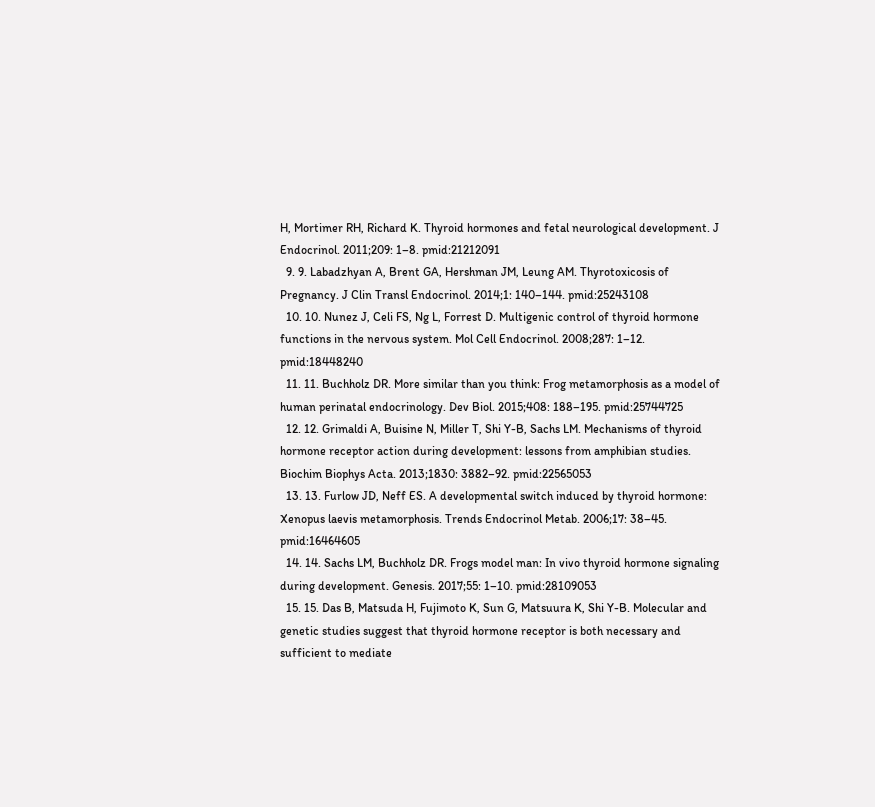H, Mortimer RH, Richard K. Thyroid hormones and fetal neurological development. J Endocrinol. 2011;209: 1–8. pmid:21212091
  9. 9. Labadzhyan A, Brent GA, Hershman JM, Leung AM. Thyrotoxicosis of Pregnancy. J Clin Transl Endocrinol. 2014;1: 140–144. pmid:25243108
  10. 10. Nunez J, Celi FS, Ng L, Forrest D. Multigenic control of thyroid hormone functions in the nervous system. Mol Cell Endocrinol. 2008;287: 1–12. pmid:18448240
  11. 11. Buchholz DR. More similar than you think: Frog metamorphosis as a model of human perinatal endocrinology. Dev Biol. 2015;408: 188–195. pmid:25744725
  12. 12. Grimaldi A, Buisine N, Miller T, Shi Y-B, Sachs LM. Mechanisms of thyroid hormone receptor action during development: lessons from amphibian studies. Biochim Biophys Acta. 2013;1830: 3882–92. pmid:22565053
  13. 13. Furlow JD, Neff ES. A developmental switch induced by thyroid hormone: Xenopus laevis metamorphosis. Trends Endocrinol Metab. 2006;17: 38–45. pmid:16464605
  14. 14. Sachs LM, Buchholz DR. Frogs model man: In vivo thyroid hormone signaling during development. Genesis. 2017;55: 1–10. pmid:28109053
  15. 15. Das B, Matsuda H, Fujimoto K, Sun G, Matsuura K, Shi Y-B. Molecular and genetic studies suggest that thyroid hormone receptor is both necessary and sufficient to mediate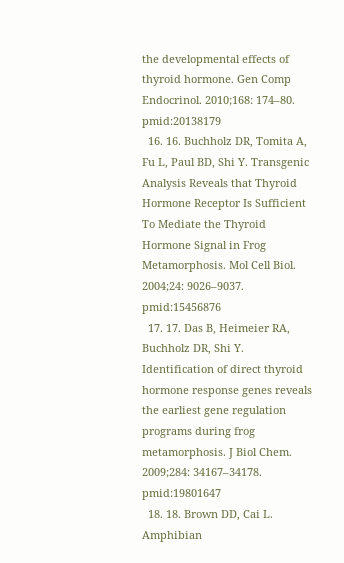the developmental effects of thyroid hormone. Gen Comp Endocrinol. 2010;168: 174–80. pmid:20138179
  16. 16. Buchholz DR, Tomita A, Fu L, Paul BD, Shi Y. Transgenic Analysis Reveals that Thyroid Hormone Receptor Is Sufficient To Mediate the Thyroid Hormone Signal in Frog Metamorphosis. Mol Cell Biol. 2004;24: 9026–9037. pmid:15456876
  17. 17. Das B, Heimeier RA, Buchholz DR, Shi Y. Identification of direct thyroid hormone response genes reveals the earliest gene regulation programs during frog metamorphosis. J Biol Chem. 2009;284: 34167–34178. pmid:19801647
  18. 18. Brown DD, Cai L. Amphibian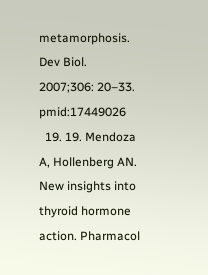metamorphosis. Dev Biol. 2007;306: 20–33. pmid:17449026
  19. 19. Mendoza A, Hollenberg AN. New insights into thyroid hormone action. Pharmacol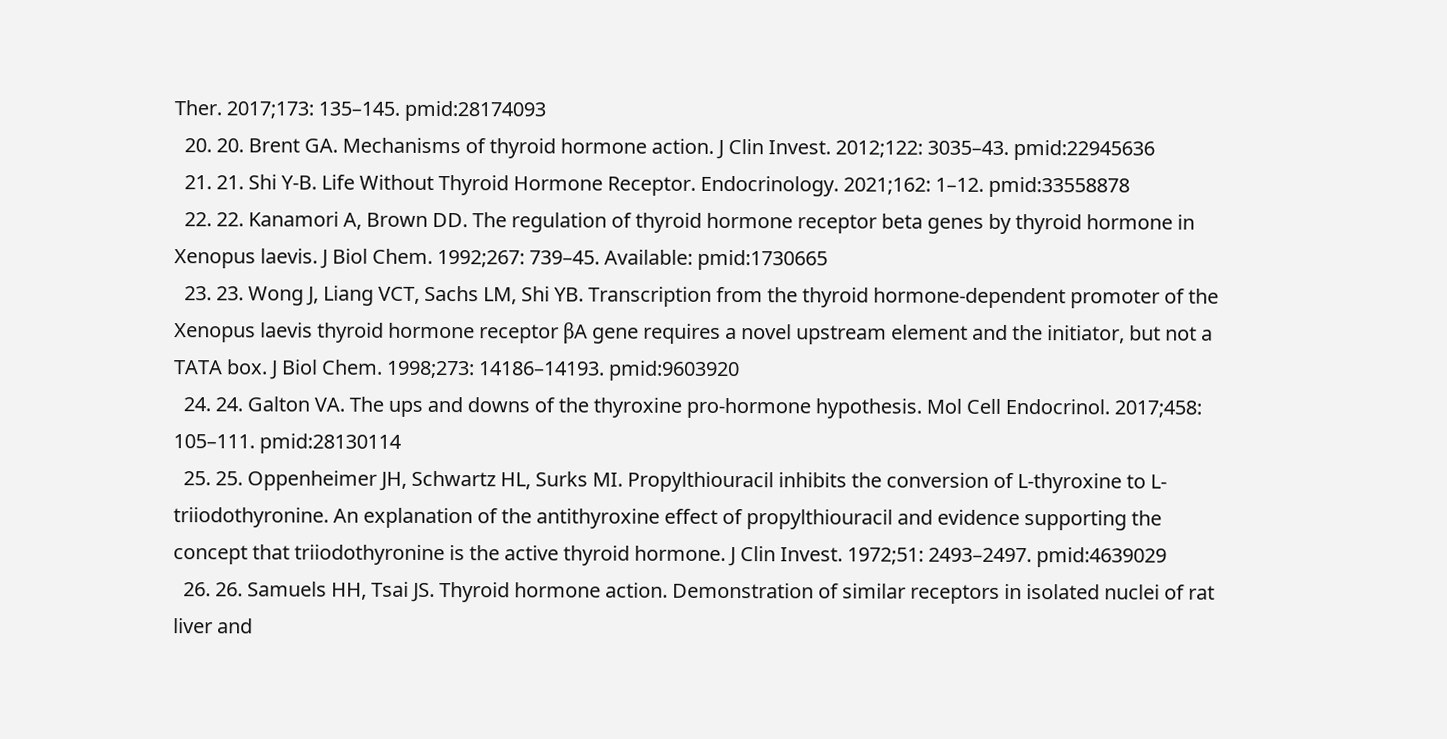Ther. 2017;173: 135–145. pmid:28174093
  20. 20. Brent GA. Mechanisms of thyroid hormone action. J Clin Invest. 2012;122: 3035–43. pmid:22945636
  21. 21. Shi Y-B. Life Without Thyroid Hormone Receptor. Endocrinology. 2021;162: 1–12. pmid:33558878
  22. 22. Kanamori A, Brown DD. The regulation of thyroid hormone receptor beta genes by thyroid hormone in Xenopus laevis. J Biol Chem. 1992;267: 739–45. Available: pmid:1730665
  23. 23. Wong J, Liang VCT, Sachs LM, Shi YB. Transcription from the thyroid hormone-dependent promoter of the Xenopus laevis thyroid hormone receptor βA gene requires a novel upstream element and the initiator, but not a TATA box. J Biol Chem. 1998;273: 14186–14193. pmid:9603920
  24. 24. Galton VA. The ups and downs of the thyroxine pro-hormone hypothesis. Mol Cell Endocrinol. 2017;458: 105–111. pmid:28130114
  25. 25. Oppenheimer JH, Schwartz HL, Surks MI. Propylthiouracil inhibits the conversion of L-thyroxine to L-triiodothyronine. An explanation of the antithyroxine effect of propylthiouracil and evidence supporting the concept that triiodothyronine is the active thyroid hormone. J Clin Invest. 1972;51: 2493–2497. pmid:4639029
  26. 26. Samuels HH, Tsai JS. Thyroid hormone action. Demonstration of similar receptors in isolated nuclei of rat liver and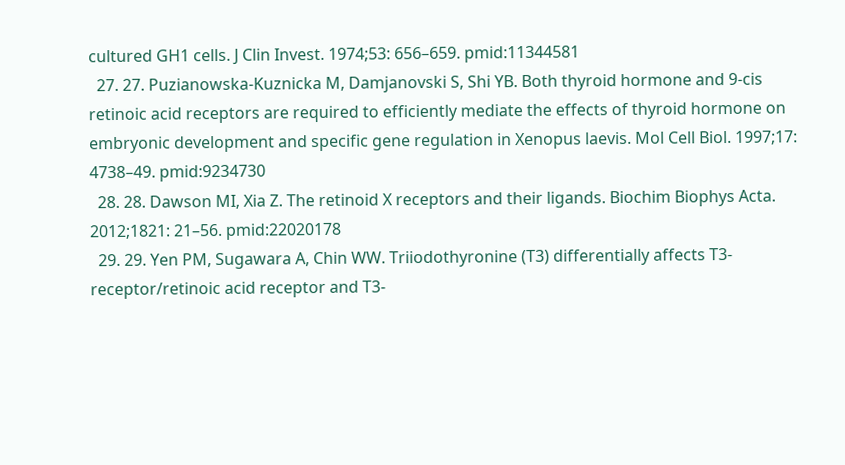cultured GH1 cells. J Clin Invest. 1974;53: 656–659. pmid:11344581
  27. 27. Puzianowska-Kuznicka M, Damjanovski S, Shi YB. Both thyroid hormone and 9-cis retinoic acid receptors are required to efficiently mediate the effects of thyroid hormone on embryonic development and specific gene regulation in Xenopus laevis. Mol Cell Biol. 1997;17: 4738–49. pmid:9234730
  28. 28. Dawson MI, Xia Z. The retinoid X receptors and their ligands. Biochim Biophys Acta. 2012;1821: 21–56. pmid:22020178
  29. 29. Yen PM, Sugawara A, Chin WW. Triiodothyronine (T3) differentially affects T3-receptor/retinoic acid receptor and T3-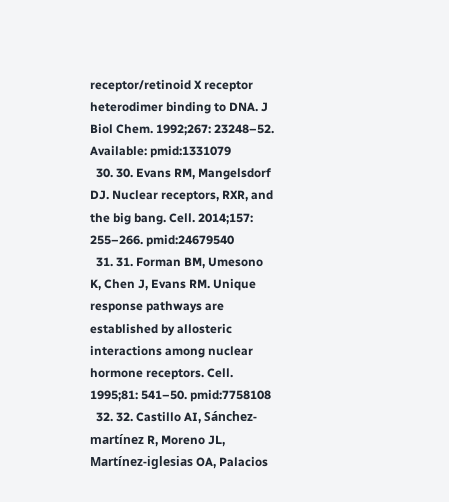receptor/retinoid X receptor heterodimer binding to DNA. J Biol Chem. 1992;267: 23248–52. Available: pmid:1331079
  30. 30. Evans RM, Mangelsdorf DJ. Nuclear receptors, RXR, and the big bang. Cell. 2014;157: 255–266. pmid:24679540
  31. 31. Forman BM, Umesono K, Chen J, Evans RM. Unique response pathways are established by allosteric interactions among nuclear hormone receptors. Cell. 1995;81: 541–50. pmid:7758108
  32. 32. Castillo AI, Sánchez-martínez R, Moreno JL, Martínez-iglesias OA, Palacios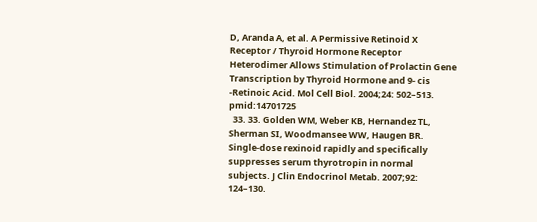D, Aranda A, et al. A Permissive Retinoid X Receptor / Thyroid Hormone Receptor Heterodimer Allows Stimulation of Prolactin Gene Transcription by Thyroid Hormone and 9- cis -Retinoic Acid. Mol Cell Biol. 2004;24: 502–513. pmid:14701725
  33. 33. Golden WM, Weber KB, Hernandez TL, Sherman SI, Woodmansee WW, Haugen BR. Single-dose rexinoid rapidly and specifically suppresses serum thyrotropin in normal subjects. J Clin Endocrinol Metab. 2007;92: 124–130.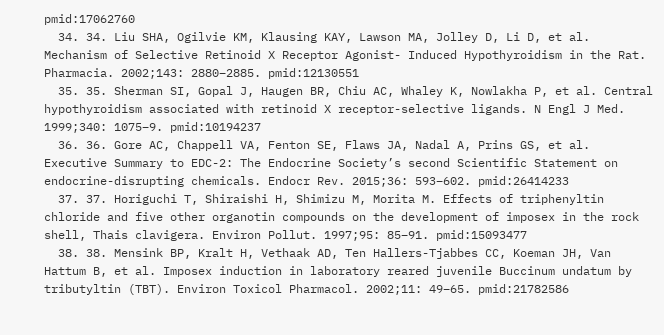pmid:17062760
  34. 34. Liu SHA, Ogilvie KM, Klausing KAY, Lawson MA, Jolley D, Li D, et al. Mechanism of Selective Retinoid X Receptor Agonist- Induced Hypothyroidism in the Rat. Pharmacia. 2002;143: 2880–2885. pmid:12130551
  35. 35. Sherman SI, Gopal J, Haugen BR, Chiu AC, Whaley K, Nowlakha P, et al. Central hypothyroidism associated with retinoid X receptor-selective ligands. N Engl J Med. 1999;340: 1075–9. pmid:10194237
  36. 36. Gore AC, Chappell VA, Fenton SE, Flaws JA, Nadal A, Prins GS, et al. Executive Summary to EDC-2: The Endocrine Society’s second Scientific Statement on endocrine-disrupting chemicals. Endocr Rev. 2015;36: 593–602. pmid:26414233
  37. 37. Horiguchi T, Shiraishi H, Shimizu M, Morita M. Effects of triphenyltin chloride and five other organotin compounds on the development of imposex in the rock shell, Thais clavigera. Environ Pollut. 1997;95: 85–91. pmid:15093477
  38. 38. Mensink BP, Kralt H, Vethaak AD, Ten Hallers-Tjabbes CC, Koeman JH, Van Hattum B, et al. Imposex induction in laboratory reared juvenile Buccinum undatum by tributyltin (TBT). Environ Toxicol Pharmacol. 2002;11: 49–65. pmid:21782586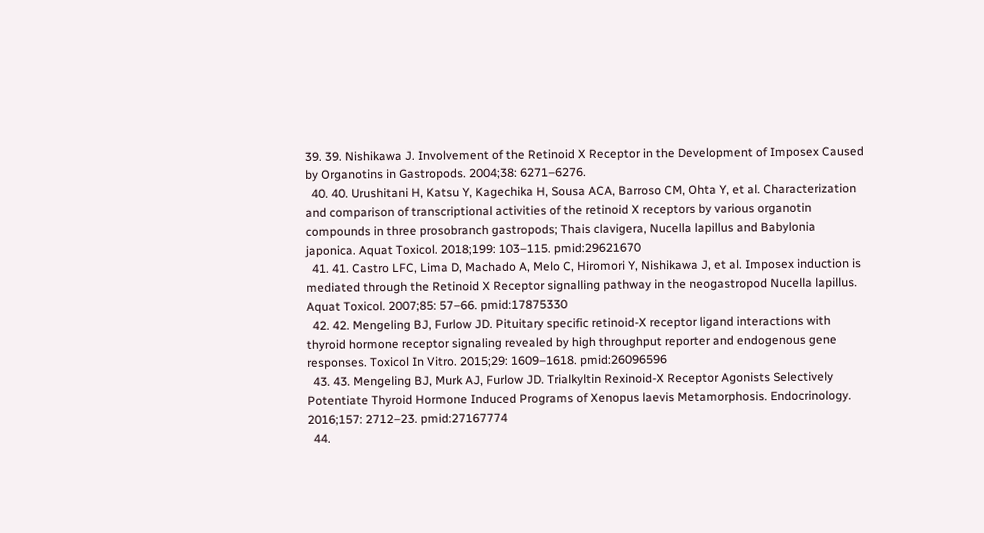39. 39. Nishikawa J. Involvement of the Retinoid X Receptor in the Development of Imposex Caused by Organotins in Gastropods. 2004;38: 6271–6276.
  40. 40. Urushitani H, Katsu Y, Kagechika H, Sousa ACA, Barroso CM, Ohta Y, et al. Characterization and comparison of transcriptional activities of the retinoid X receptors by various organotin compounds in three prosobranch gastropods; Thais clavigera, Nucella lapillus and Babylonia japonica. Aquat Toxicol. 2018;199: 103–115. pmid:29621670
  41. 41. Castro LFC, Lima D, Machado A, Melo C, Hiromori Y, Nishikawa J, et al. Imposex induction is mediated through the Retinoid X Receptor signalling pathway in the neogastropod Nucella lapillus. Aquat Toxicol. 2007;85: 57–66. pmid:17875330
  42. 42. Mengeling BJ, Furlow JD. Pituitary specific retinoid-X receptor ligand interactions with thyroid hormone receptor signaling revealed by high throughput reporter and endogenous gene responses. Toxicol In Vitro. 2015;29: 1609–1618. pmid:26096596
  43. 43. Mengeling BJ, Murk AJ, Furlow JD. Trialkyltin Rexinoid-X Receptor Agonists Selectively Potentiate Thyroid Hormone Induced Programs of Xenopus laevis Metamorphosis. Endocrinology. 2016;157: 2712–23. pmid:27167774
  44.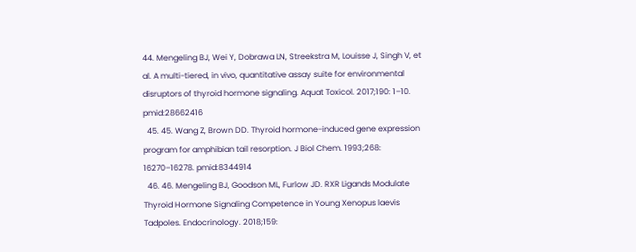44. Mengeling BJ, Wei Y, Dobrawa LN, Streekstra M, Louisse J, Singh V, et al. A multi-tiered, in vivo, quantitative assay suite for environmental disruptors of thyroid hormone signaling. Aquat Toxicol. 2017;190: 1–10. pmid:28662416
  45. 45. Wang Z, Brown DD. Thyroid hormone-induced gene expression program for amphibian tail resorption. J Biol Chem. 1993;268: 16270–16278. pmid:8344914
  46. 46. Mengeling BJ, Goodson ML, Furlow JD. RXR Ligands Modulate Thyroid Hormone Signaling Competence in Young Xenopus laevis Tadpoles. Endocrinology. 2018;159: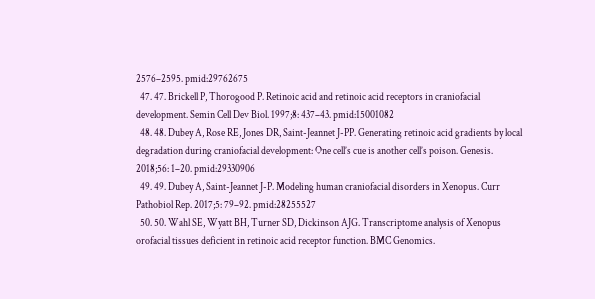2576–2595. pmid:29762675
  47. 47. Brickell P, Thorogood P. Retinoic acid and retinoic acid receptors in craniofacial development. Semin Cell Dev Biol. 1997;8: 437–43. pmid:15001082
  48. 48. Dubey A, Rose RE, Jones DR, Saint-Jeannet J-PP. Generating retinoic acid gradients by local degradation during craniofacial development: One cell’s cue is another cell’s poison. Genesis. 2018;56: 1–20. pmid:29330906
  49. 49. Dubey A, Saint-Jeannet J-P. Modeling human craniofacial disorders in Xenopus. Curr Pathobiol Rep. 2017;5: 79–92. pmid:28255527
  50. 50. Wahl SE, Wyatt BH, Turner SD, Dickinson AJG. Transcriptome analysis of Xenopus orofacial tissues deficient in retinoic acid receptor function. BMC Genomics.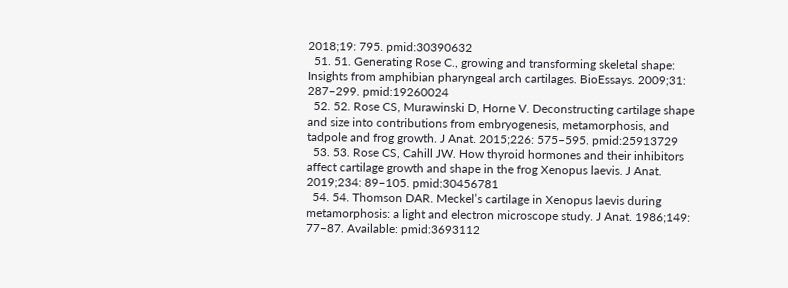2018;19: 795. pmid:30390632
  51. 51. Generating Rose C., growing and transforming skeletal shape: Insights from amphibian pharyngeal arch cartilages. BioEssays. 2009;31: 287–299. pmid:19260024
  52. 52. Rose CS, Murawinski D, Horne V. Deconstructing cartilage shape and size into contributions from embryogenesis, metamorphosis, and tadpole and frog growth. J Anat. 2015;226: 575–595. pmid:25913729
  53. 53. Rose CS, Cahill JW. How thyroid hormones and their inhibitors affect cartilage growth and shape in the frog Xenopus laevis. J Anat. 2019;234: 89–105. pmid:30456781
  54. 54. Thomson DAR. Meckel’s cartilage in Xenopus laevis during metamorphosis: a light and electron microscope study. J Anat. 1986;149: 77–87. Available: pmid:3693112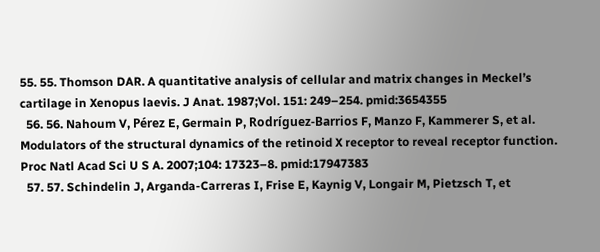55. 55. Thomson DAR. A quantitative analysis of cellular and matrix changes in Meckel’s cartilage in Xenopus laevis. J Anat. 1987;Vol. 151: 249–254. pmid:3654355
  56. 56. Nahoum V, Pérez E, Germain P, Rodríguez-Barrios F, Manzo F, Kammerer S, et al. Modulators of the structural dynamics of the retinoid X receptor to reveal receptor function. Proc Natl Acad Sci U S A. 2007;104: 17323–8. pmid:17947383
  57. 57. Schindelin J, Arganda-Carreras I, Frise E, Kaynig V, Longair M, Pietzsch T, et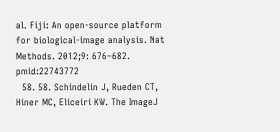al. Fiji: An open-source platform for biological-image analysis. Nat Methods. 2012;9: 676–682. pmid:22743772
  58. 58. Schindelin J, Rueden CT, Hiner MC, Eliceiri KW. The ImageJ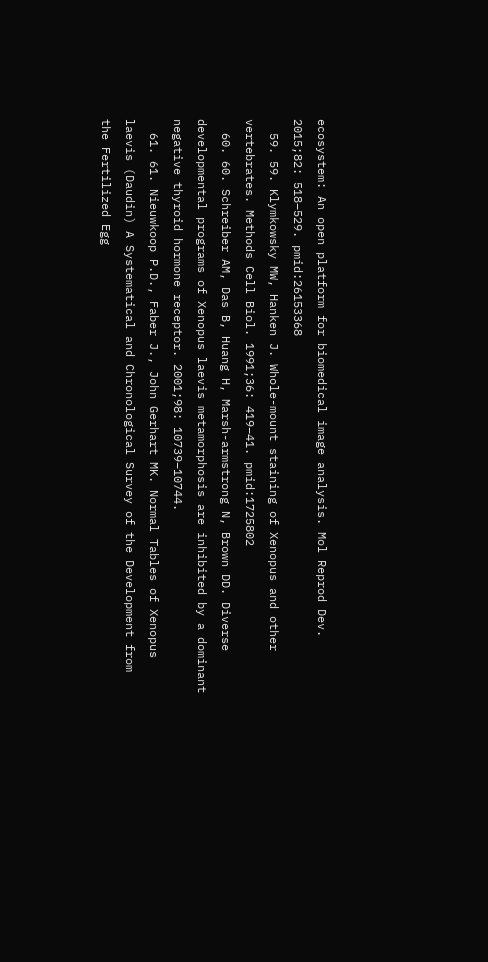ecosystem: An open platform for biomedical image analysis. Mol Reprod Dev. 2015;82: 518–529. pmid:26153368
  59. 59. Klymkowsky MW, Hanken J. Whole-mount staining of Xenopus and other vertebrates. Methods Cell Biol. 1991;36: 419–41. pmid:1725802
  60. 60. Schreiber AM, Das B, Huang H, Marsh-armstrong N, Brown DD. Diverse developmental programs of Xenopus laevis metamorphosis are inhibited by a dominant negative thyroid hormone receptor. 2001;98: 10739–10744.
  61. 61. Nieuwkoop P.D., Faber J., John Gerhart MK. Normal Tables of Xenopus laevis (Daudin) A Systematical and Chronological Survey of the Development from the Fertilized Egg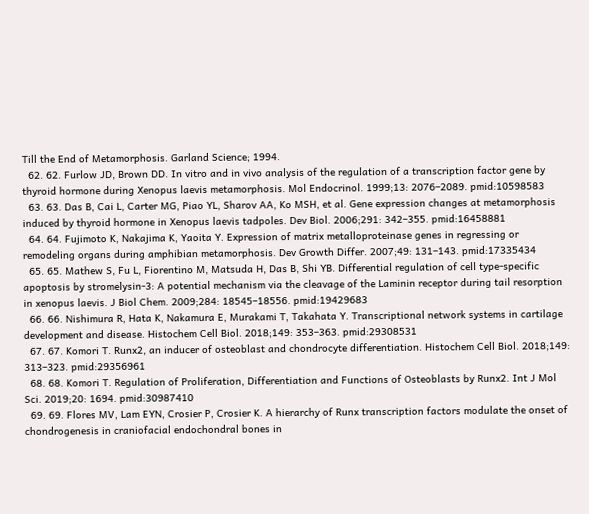Till the End of Metamorphosis. Garland Science; 1994.
  62. 62. Furlow JD, Brown DD. In vitro and in vivo analysis of the regulation of a transcription factor gene by thyroid hormone during Xenopus laevis metamorphosis. Mol Endocrinol. 1999;13: 2076–2089. pmid:10598583
  63. 63. Das B, Cai L, Carter MG, Piao YL, Sharov AA, Ko MSH, et al. Gene expression changes at metamorphosis induced by thyroid hormone in Xenopus laevis tadpoles. Dev Biol. 2006;291: 342–355. pmid:16458881
  64. 64. Fujimoto K, Nakajima K, Yaoita Y. Expression of matrix metalloproteinase genes in regressing or remodeling organs during amphibian metamorphosis. Dev Growth Differ. 2007;49: 131–143. pmid:17335434
  65. 65. Mathew S, Fu L, Fiorentino M, Matsuda H, Das B, Shi YB. Differential regulation of cell type-specific apoptosis by stromelysin-3: A potential mechanism via the cleavage of the Laminin receptor during tail resorption in xenopus laevis. J Biol Chem. 2009;284: 18545–18556. pmid:19429683
  66. 66. Nishimura R, Hata K, Nakamura E, Murakami T, Takahata Y. Transcriptional network systems in cartilage development and disease. Histochem Cell Biol. 2018;149: 353–363. pmid:29308531
  67. 67. Komori T. Runx2, an inducer of osteoblast and chondrocyte differentiation. Histochem Cell Biol. 2018;149: 313–323. pmid:29356961
  68. 68. Komori T. Regulation of Proliferation, Differentiation and Functions of Osteoblasts by Runx2. Int J Mol Sci. 2019;20: 1694. pmid:30987410
  69. 69. Flores MV, Lam EYN, Crosier P, Crosier K. A hierarchy of Runx transcription factors modulate the onset of chondrogenesis in craniofacial endochondral bones in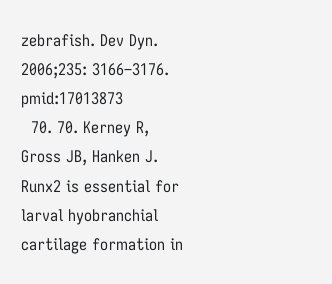zebrafish. Dev Dyn. 2006;235: 3166–3176. pmid:17013873
  70. 70. Kerney R, Gross JB, Hanken J. Runx2 is essential for larval hyobranchial cartilage formation in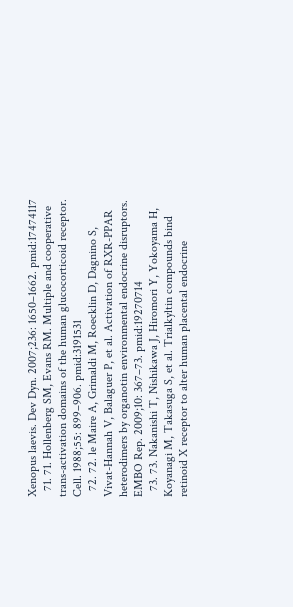Xenopus laevis. Dev Dyn. 2007;236: 1650–1662. pmid:17474117
  71. 71. Hollenberg SM, Evans RM. Multiple and cooperative trans-activation domains of the human glucocorticoid receptor. Cell. 1988;55: 899–906. pmid:3191531
  72. 72. le Maire A, Grimaldi M, Roecklin D, Dagnino S, Vivat-Hannah V, Balaguer P, et al. Activation of RXR-PPAR heterodimers by organotin environmental endocrine disruptors. EMBO Rep. 2009;10: 367–73. pmid:19270714
  73. 73. Nakanishi T, Nishikawa J, Hiromori Y, Yokoyama H, Koyanagi M, Takasuga S, et al. Trialkyltin compounds bind retinoid X receptor to alter human placental endocrine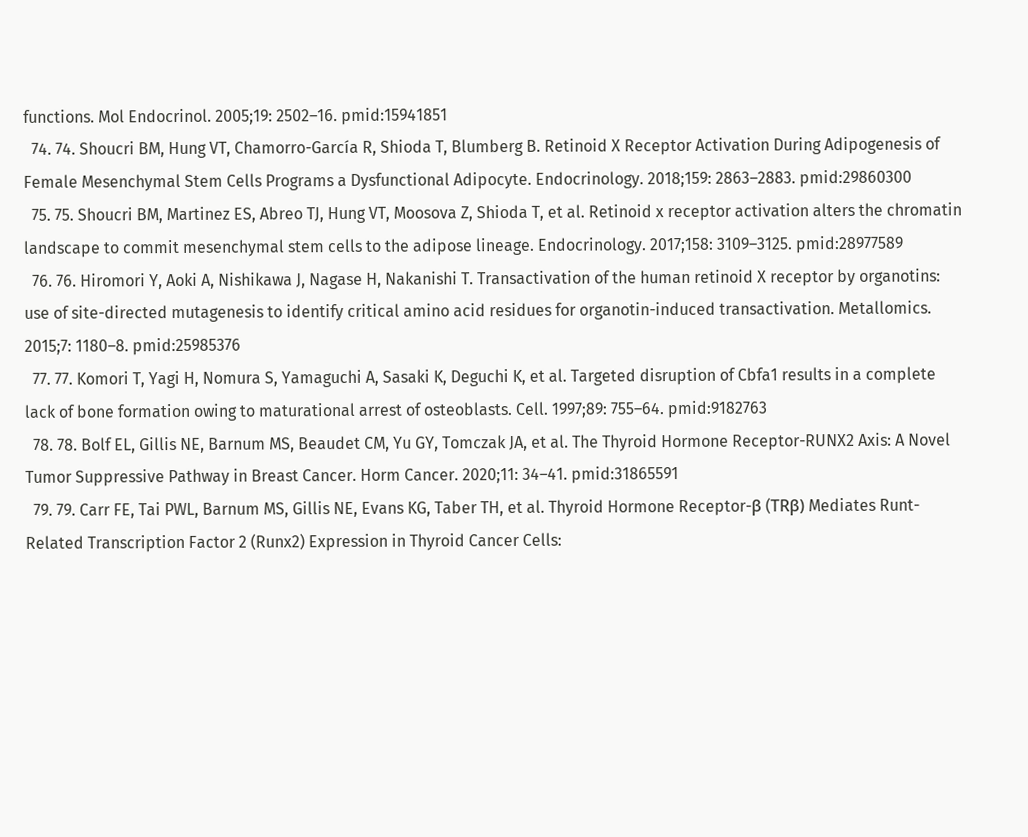functions. Mol Endocrinol. 2005;19: 2502–16. pmid:15941851
  74. 74. Shoucri BM, Hung VT, Chamorro-García R, Shioda T, Blumberg B. Retinoid X Receptor Activation During Adipogenesis of Female Mesenchymal Stem Cells Programs a Dysfunctional Adipocyte. Endocrinology. 2018;159: 2863–2883. pmid:29860300
  75. 75. Shoucri BM, Martinez ES, Abreo TJ, Hung VT, Moosova Z, Shioda T, et al. Retinoid x receptor activation alters the chromatin landscape to commit mesenchymal stem cells to the adipose lineage. Endocrinology. 2017;158: 3109–3125. pmid:28977589
  76. 76. Hiromori Y, Aoki A, Nishikawa J, Nagase H, Nakanishi T. Transactivation of the human retinoid X receptor by organotins: use of site-directed mutagenesis to identify critical amino acid residues for organotin-induced transactivation. Metallomics. 2015;7: 1180–8. pmid:25985376
  77. 77. Komori T, Yagi H, Nomura S, Yamaguchi A, Sasaki K, Deguchi K, et al. Targeted disruption of Cbfa1 results in a complete lack of bone formation owing to maturational arrest of osteoblasts. Cell. 1997;89: 755–64. pmid:9182763
  78. 78. Bolf EL, Gillis NE, Barnum MS, Beaudet CM, Yu GY, Tomczak JA, et al. The Thyroid Hormone Receptor-RUNX2 Axis: A Novel Tumor Suppressive Pathway in Breast Cancer. Horm Cancer. 2020;11: 34–41. pmid:31865591
  79. 79. Carr FE, Tai PWL, Barnum MS, Gillis NE, Evans KG, Taber TH, et al. Thyroid Hormone Receptor-β (TRβ) Mediates Runt-Related Transcription Factor 2 (Runx2) Expression in Thyroid Cancer Cells: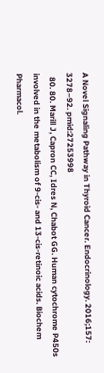A Novel Signaling Pathway in Thyroid Cancer. Endocrinology. 2016;157: 3278–92. pmid:27253998
  80. 80. Marill J, Capron CC, Idres N, Chabot GG. Human cytochrome P450s involved in the metabolism of 9-cis- and 13-cis-retinoic acids. Biochem Pharmacol.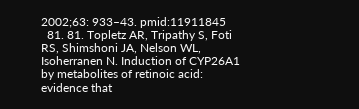2002;63: 933–43. pmid:11911845
  81. 81. Topletz AR, Tripathy S, Foti RS, Shimshoni JA, Nelson WL, Isoherranen N. Induction of CYP26A1 by metabolites of retinoic acid: evidence that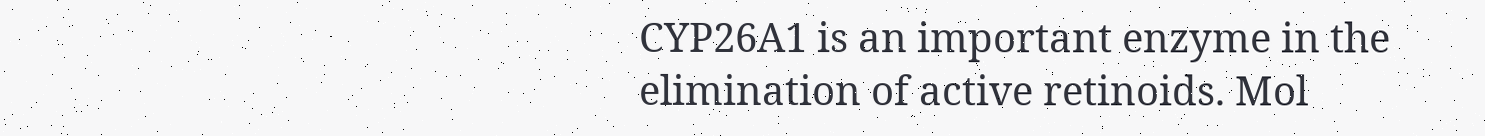CYP26A1 is an important enzyme in the elimination of active retinoids. Mol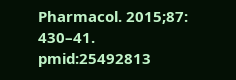Pharmacol. 2015;87: 430–41. pmid:25492813